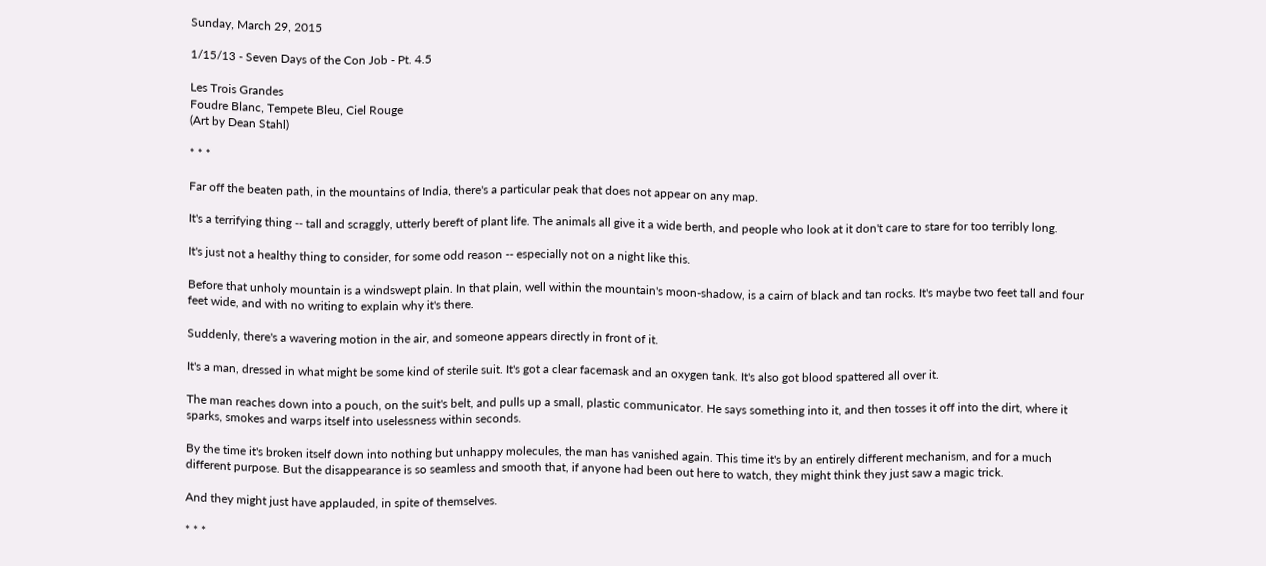Sunday, March 29, 2015

1/15/13 - Seven Days of the Con Job - Pt. 4.5

Les Trois Grandes
Foudre Blanc, Tempete Bleu, Ciel Rouge
(Art by Dean Stahl)

* * *

Far off the beaten path, in the mountains of India, there's a particular peak that does not appear on any map.

It's a terrifying thing -- tall and scraggly, utterly bereft of plant life. The animals all give it a wide berth, and people who look at it don't care to stare for too terribly long.

It's just not a healthy thing to consider, for some odd reason -- especially not on a night like this.

Before that unholy mountain is a windswept plain. In that plain, well within the mountain's moon-shadow, is a cairn of black and tan rocks. It's maybe two feet tall and four feet wide, and with no writing to explain why it's there.

Suddenly, there's a wavering motion in the air, and someone appears directly in front of it.

It's a man, dressed in what might be some kind of sterile suit. It's got a clear facemask and an oxygen tank. It's also got blood spattered all over it.

The man reaches down into a pouch, on the suit's belt, and pulls up a small, plastic communicator. He says something into it, and then tosses it off into the dirt, where it sparks, smokes and warps itself into uselessness within seconds.

By the time it's broken itself down into nothing but unhappy molecules, the man has vanished again. This time it's by an entirely different mechanism, and for a much different purpose. But the disappearance is so seamless and smooth that, if anyone had been out here to watch, they might think they just saw a magic trick.

And they might just have applauded, in spite of themselves.

* * *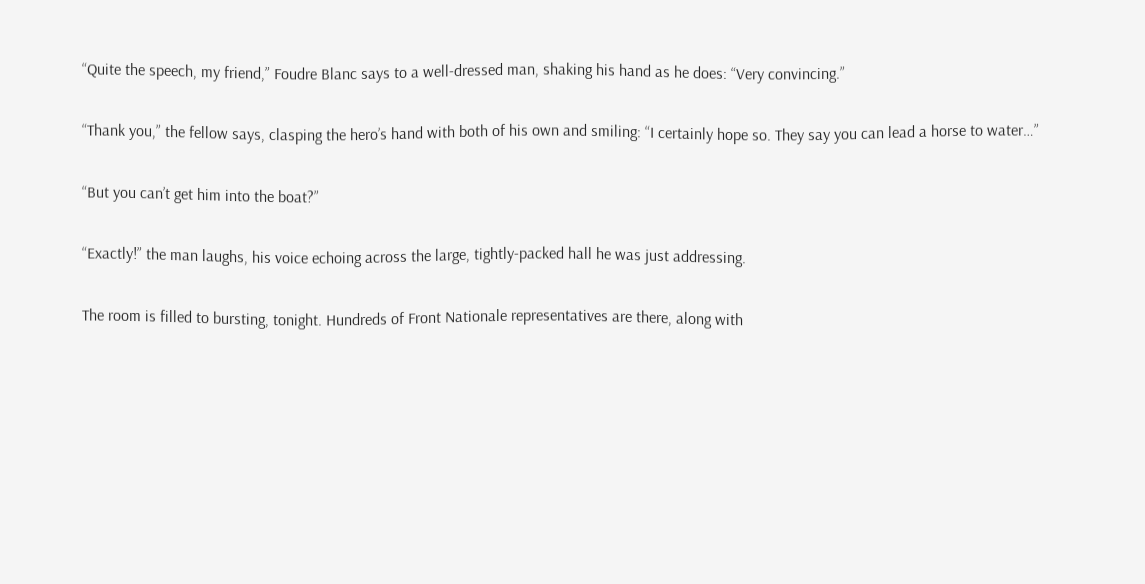“Quite the speech, my friend,” Foudre Blanc says to a well-dressed man, shaking his hand as he does: “Very convincing.”

“Thank you,” the fellow says, clasping the hero’s hand with both of his own and smiling: “I certainly hope so. They say you can lead a horse to water…”

“But you can’t get him into the boat?”

“Exactly!” the man laughs, his voice echoing across the large, tightly-packed hall he was just addressing.

The room is filled to bursting, tonight. Hundreds of Front Nationale representatives are there, along with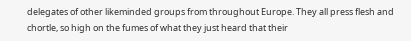delegates of other likeminded groups from throughout Europe. They all press flesh and chortle, so high on the fumes of what they just heard that their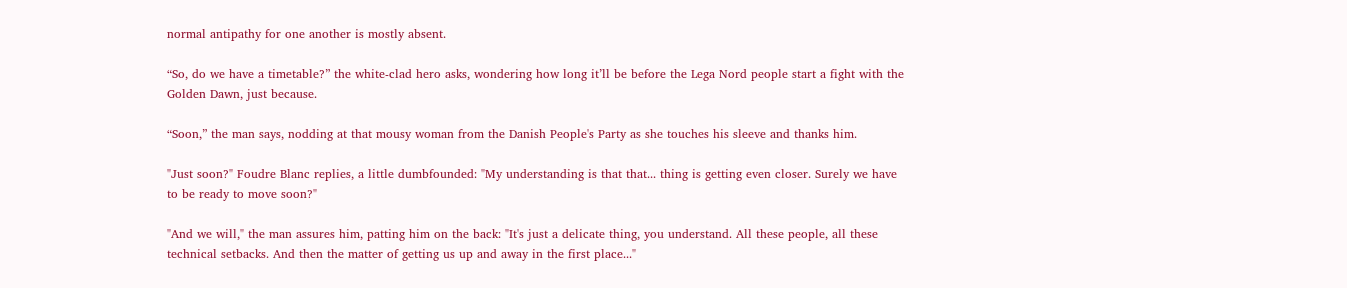normal antipathy for one another is mostly absent.

“So, do we have a timetable?” the white-clad hero asks, wondering how long it’ll be before the Lega Nord people start a fight with the Golden Dawn, just because.

“Soon,” the man says, nodding at that mousy woman from the Danish People's Party as she touches his sleeve and thanks him.

"Just soon?" Foudre Blanc replies, a little dumbfounded: "My understanding is that that... thing is getting even closer. Surely we have to be ready to move soon?"

"And we will," the man assures him, patting him on the back: "It's just a delicate thing, you understand. All these people, all these technical setbacks. And then the matter of getting us up and away in the first place..."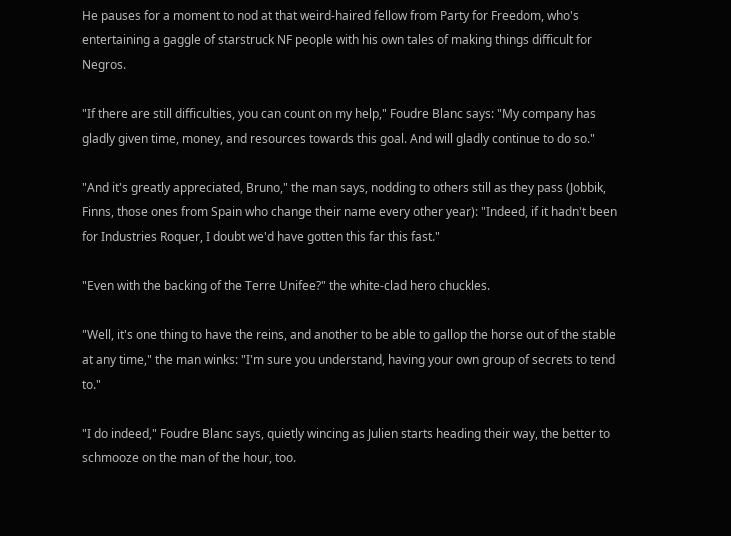He pauses for a moment to nod at that weird-haired fellow from Party for Freedom, who's entertaining a gaggle of starstruck NF people with his own tales of making things difficult for Negros.

"If there are still difficulties, you can count on my help," Foudre Blanc says: "My company has gladly given time, money, and resources towards this goal. And will gladly continue to do so."

"And it's greatly appreciated, Bruno," the man says, nodding to others still as they pass (Jobbik, Finns, those ones from Spain who change their name every other year): "Indeed, if it hadn't been for Industries Roquer, I doubt we'd have gotten this far this fast."

"Even with the backing of the Terre Unifee?" the white-clad hero chuckles.

"Well, it's one thing to have the reins, and another to be able to gallop the horse out of the stable at any time," the man winks: "I'm sure you understand, having your own group of secrets to tend to."

"I do indeed," Foudre Blanc says, quietly wincing as Julien starts heading their way, the better to schmooze on the man of the hour, too.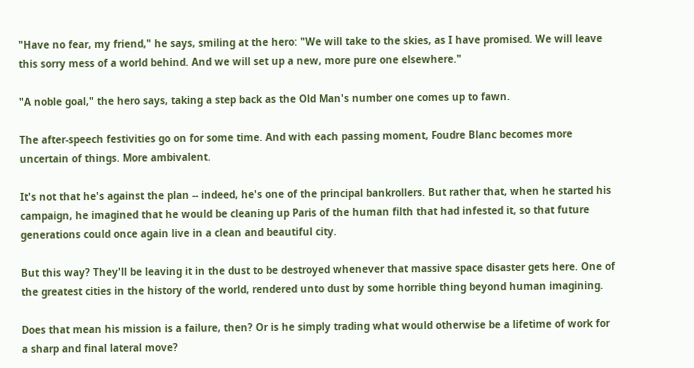"Have no fear, my friend," he says, smiling at the hero: "We will take to the skies, as I have promised. We will leave this sorry mess of a world behind. And we will set up a new, more pure one elsewhere."

"A noble goal," the hero says, taking a step back as the Old Man's number one comes up to fawn.

The after-speech festivities go on for some time. And with each passing moment, Foudre Blanc becomes more uncertain of things. More ambivalent.

It's not that he's against the plan -- indeed, he's one of the principal bankrollers. But rather that, when he started his campaign, he imagined that he would be cleaning up Paris of the human filth that had infested it, so that future generations could once again live in a clean and beautiful city.

But this way? They'll be leaving it in the dust to be destroyed whenever that massive space disaster gets here. One of the greatest cities in the history of the world, rendered unto dust by some horrible thing beyond human imagining.

Does that mean his mission is a failure, then? Or is he simply trading what would otherwise be a lifetime of work for a sharp and final lateral move?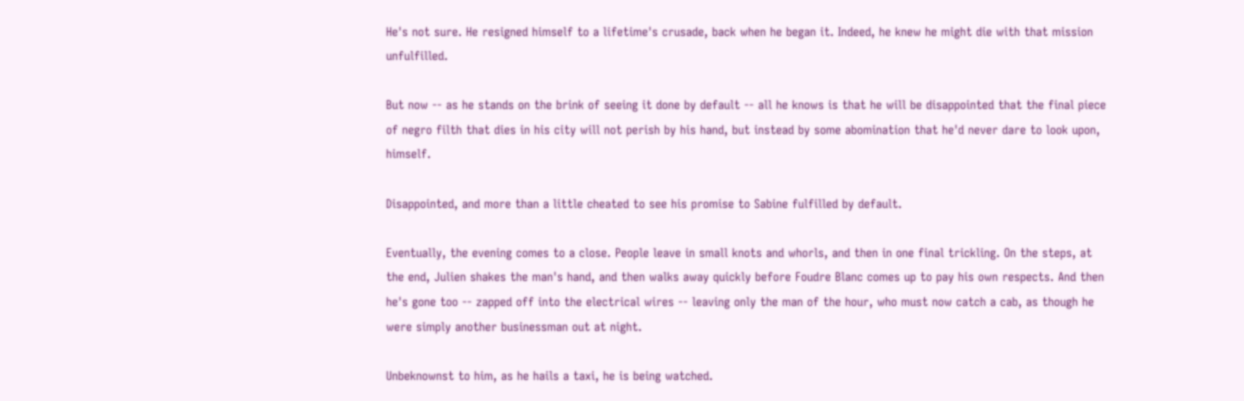He's not sure. He resigned himself to a lifetime's crusade, back when he began it. Indeed, he knew he might die with that mission unfulfilled.

But now -- as he stands on the brink of seeing it done by default -- all he knows is that he will be disappointed that the final piece of negro filth that dies in his city will not perish by his hand, but instead by some abomination that he'd never dare to look upon, himself.

Disappointed, and more than a little cheated to see his promise to Sabine fulfilled by default.

Eventually, the evening comes to a close. People leave in small knots and whorls, and then in one final trickling. On the steps, at the end, Julien shakes the man's hand, and then walks away quickly before Foudre Blanc comes up to pay his own respects. And then he's gone too -- zapped off into the electrical wires -- leaving only the man of the hour, who must now catch a cab, as though he were simply another businessman out at night.

Unbeknownst to him, as he hails a taxi, he is being watched.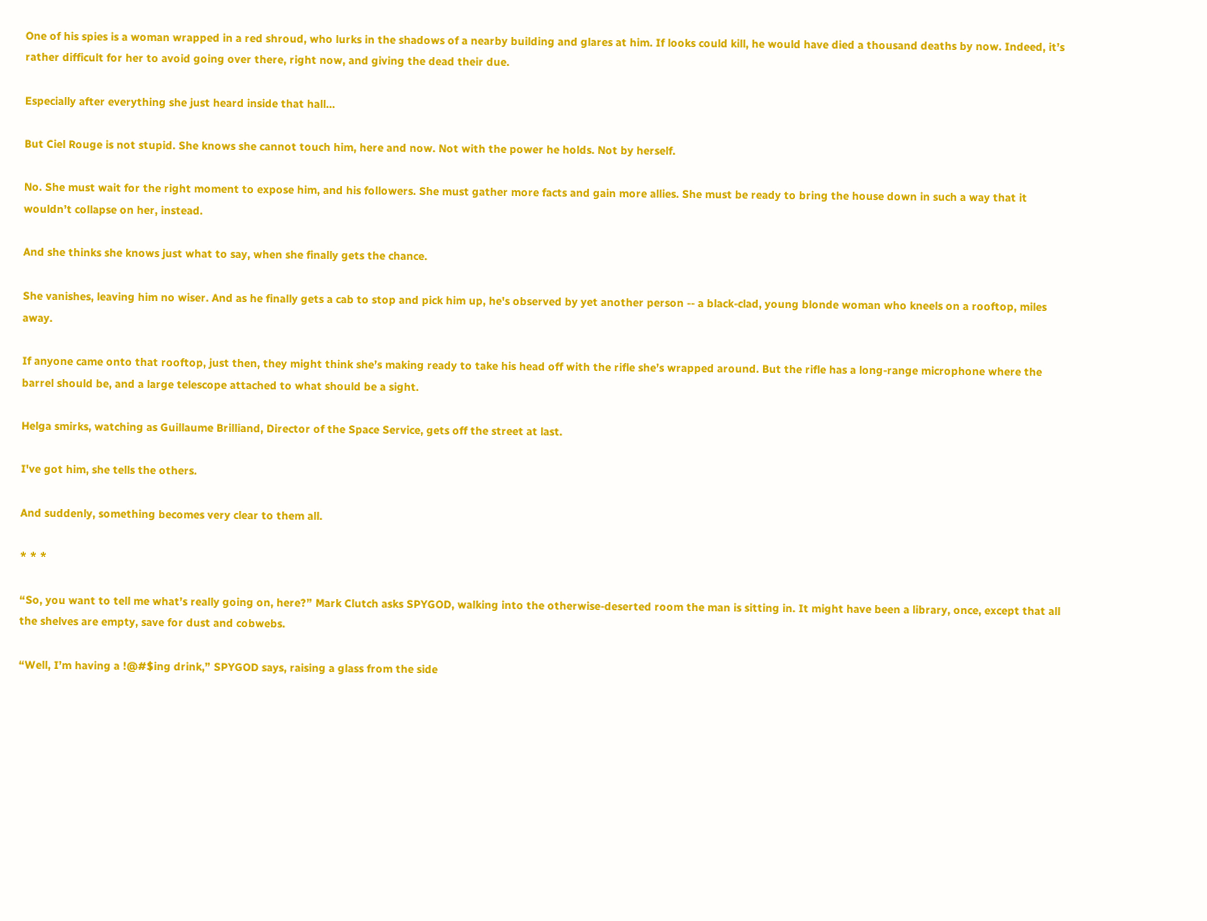One of his spies is a woman wrapped in a red shroud, who lurks in the shadows of a nearby building and glares at him. If looks could kill, he would have died a thousand deaths by now. Indeed, it’s rather difficult for her to avoid going over there, right now, and giving the dead their due.

Especially after everything she just heard inside that hall…

But Ciel Rouge is not stupid. She knows she cannot touch him, here and now. Not with the power he holds. Not by herself.

No. She must wait for the right moment to expose him, and his followers. She must gather more facts and gain more allies. She must be ready to bring the house down in such a way that it wouldn’t collapse on her, instead.

And she thinks she knows just what to say, when she finally gets the chance.

She vanishes, leaving him no wiser. And as he finally gets a cab to stop and pick him up, he's observed by yet another person -- a black-clad, young blonde woman who kneels on a rooftop, miles away.

If anyone came onto that rooftop, just then, they might think she’s making ready to take his head off with the rifle she’s wrapped around. But the rifle has a long-range microphone where the barrel should be, and a large telescope attached to what should be a sight.

Helga smirks, watching as Guillaume Brilliand, Director of the Space Service, gets off the street at last.

I've got him, she tells the others.

And suddenly, something becomes very clear to them all.

* * *

“So, you want to tell me what’s really going on, here?” Mark Clutch asks SPYGOD, walking into the otherwise-deserted room the man is sitting in. It might have been a library, once, except that all the shelves are empty, save for dust and cobwebs.

“Well, I’m having a !@#$ing drink,” SPYGOD says, raising a glass from the side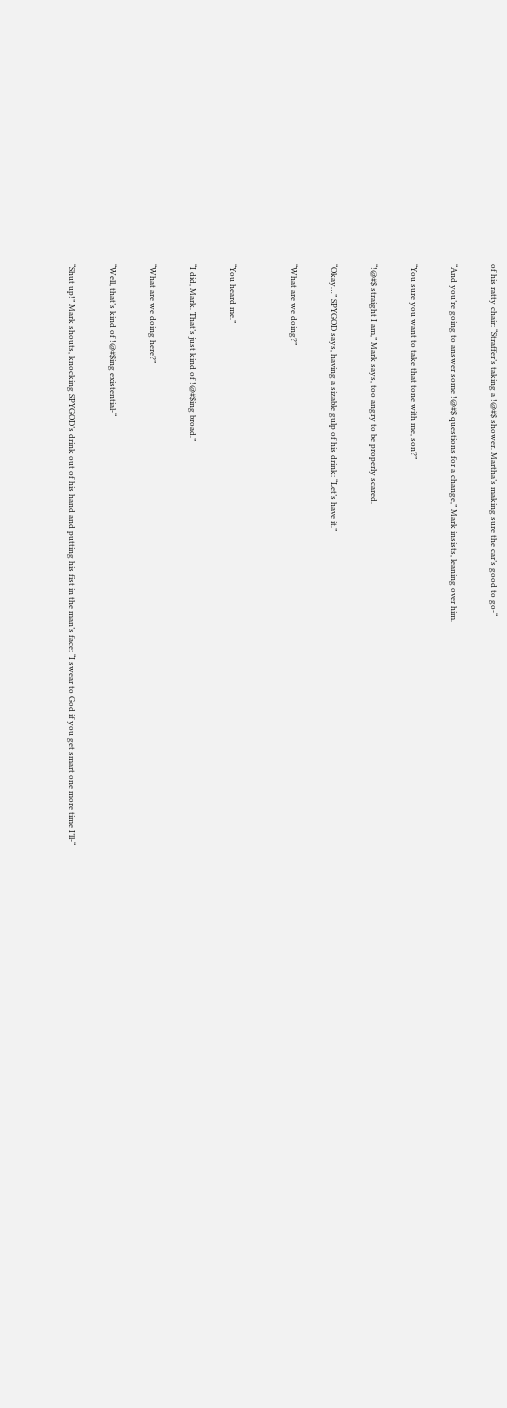of his ratty chair: “Straffer’s taking a !@#$ shower. Martha’s making sure the car’s good to go-“

“And you’re going to answer some !@#$ questions for a change,” Mark insists, leaning over him.

“You sure you want to take that tone with me, son?”

“!@#$ straight I am,” Mark says, too angry to be properly scared.

“Okay…” SPYGOD says, having a sizable gulp of his drink: “Let’s have it.”

“What are we doing?”


“You heard me.”

“I did, Mark. That’s just kind of !@#$ing broad.”

“What are we doing here?”

“Well, that’s kind of !@#$ing existential-“

“Shut up!” Mark shouts, knocking SPYGOD’s drink out of his hand and putting his fist in the man’s face: “I swear to God if you get smart one more time I’ll-“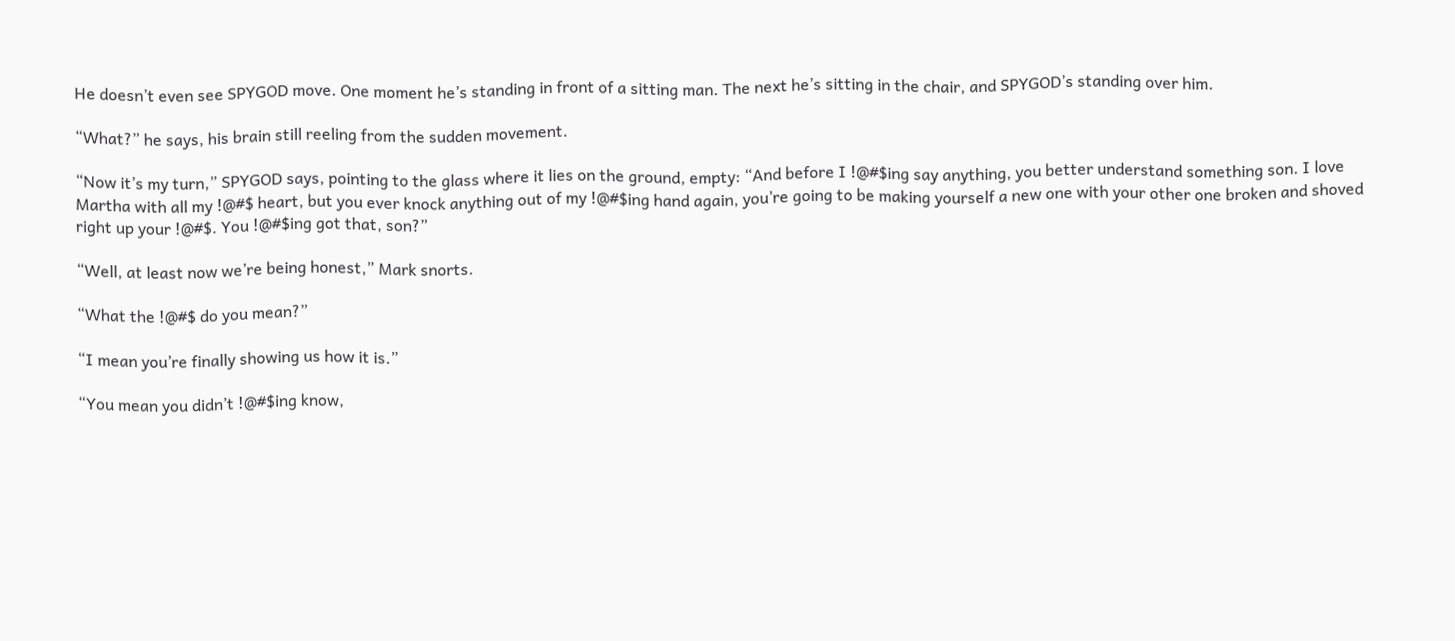He doesn’t even see SPYGOD move. One moment he’s standing in front of a sitting man. The next he’s sitting in the chair, and SPYGOD’s standing over him.

“What?” he says, his brain still reeling from the sudden movement.

“Now it’s my turn,” SPYGOD says, pointing to the glass where it lies on the ground, empty: “And before I !@#$ing say anything, you better understand something son. I love Martha with all my !@#$ heart, but you ever knock anything out of my !@#$ing hand again, you’re going to be making yourself a new one with your other one broken and shoved right up your !@#$. You !@#$ing got that, son?”

“Well, at least now we’re being honest,” Mark snorts.

“What the !@#$ do you mean?”

“I mean you’re finally showing us how it is.”

“You mean you didn’t !@#$ing know,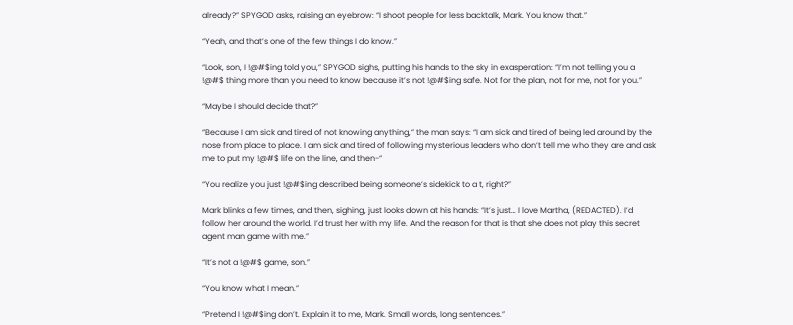already?” SPYGOD asks, raising an eyebrow: “I shoot people for less backtalk, Mark. You know that.”

“Yeah, and that’s one of the few things I do know.”

“Look, son, I !@#$ing told you,” SPYGOD sighs, putting his hands to the sky in exasperation: “I’m not telling you a !@#$ thing more than you need to know because it’s not !@#$ing safe. Not for the plan, not for me, not for you.”

“Maybe I should decide that?”

“Because I am sick and tired of not knowing anything,” the man says: “I am sick and tired of being led around by the nose from place to place. I am sick and tired of following mysterious leaders who don’t tell me who they are and ask me to put my !@#$ life on the line, and then-“

“You realize you just !@#$ing described being someone’s sidekick to a t, right?”

Mark blinks a few times, and then, sighing, just looks down at his hands: “It’s just… I love Martha, (REDACTED). I’d follow her around the world. I’d trust her with my life. And the reason for that is that she does not play this secret agent man game with me.”

“It’s not a !@#$ game, son.”

“You know what I mean.”

“Pretend I !@#$ing don’t. Explain it to me, Mark. Small words, long sentences.”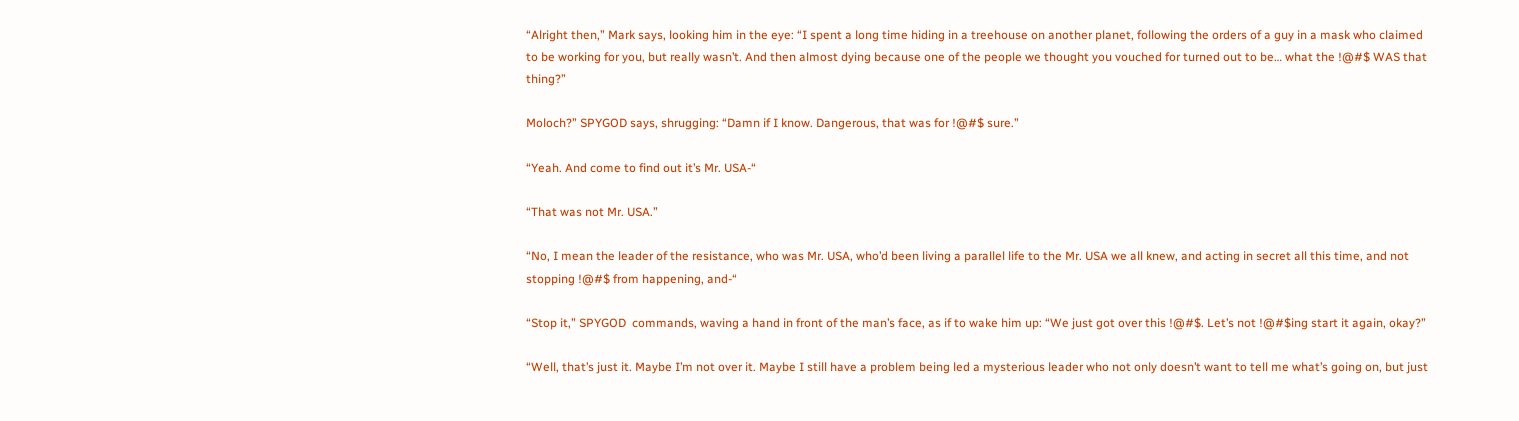“Alright then,” Mark says, looking him in the eye: “I spent a long time hiding in a treehouse on another planet, following the orders of a guy in a mask who claimed to be working for you, but really wasn’t. And then almost dying because one of the people we thought you vouched for turned out to be… what the !@#$ WAS that thing?”

Moloch?” SPYGOD says, shrugging: “Damn if I know. Dangerous, that was for !@#$ sure.”

“Yeah. And come to find out it’s Mr. USA-“

“That was not Mr. USA.”

“No, I mean the leader of the resistance, who was Mr. USA, who’d been living a parallel life to the Mr. USA we all knew, and acting in secret all this time, and not stopping !@#$ from happening, and-“

“Stop it,” SPYGOD  commands, waving a hand in front of the man’s face, as if to wake him up: “We just got over this !@#$. Let’s not !@#$ing start it again, okay?”

“Well, that’s just it. Maybe I’m not over it. Maybe I still have a problem being led a mysterious leader who not only doesn’t want to tell me what’s going on, but just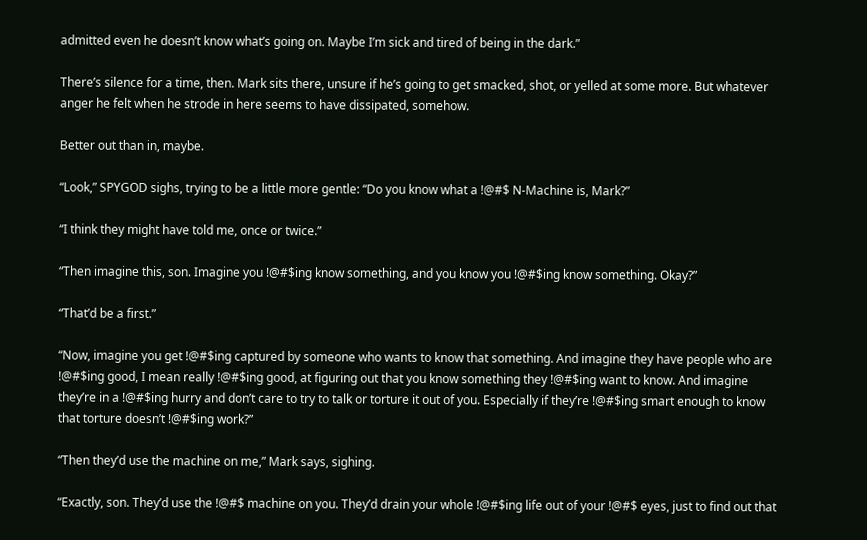admitted even he doesn’t know what’s going on. Maybe I’m sick and tired of being in the dark.”

There’s silence for a time, then. Mark sits there, unsure if he’s going to get smacked, shot, or yelled at some more. But whatever anger he felt when he strode in here seems to have dissipated, somehow.

Better out than in, maybe.

“Look,” SPYGOD sighs, trying to be a little more gentle: “Do you know what a !@#$ N-Machine is, Mark?”

“I think they might have told me, once or twice.”

“Then imagine this, son. Imagine you !@#$ing know something, and you know you !@#$ing know something. Okay?”

“That’d be a first.”

“Now, imagine you get !@#$ing captured by someone who wants to know that something. And imagine they have people who are !@#$ing good, I mean really !@#$ing good, at figuring out that you know something they !@#$ing want to know. And imagine they’re in a !@#$ing hurry and don’t care to try to talk or torture it out of you. Especially if they’re !@#$ing smart enough to know that torture doesn’t !@#$ing work?”

“Then they’d use the machine on me,” Mark says, sighing.

“Exactly, son. They’d use the !@#$ machine on you. They’d drain your whole !@#$ing life out of your !@#$ eyes, just to find out that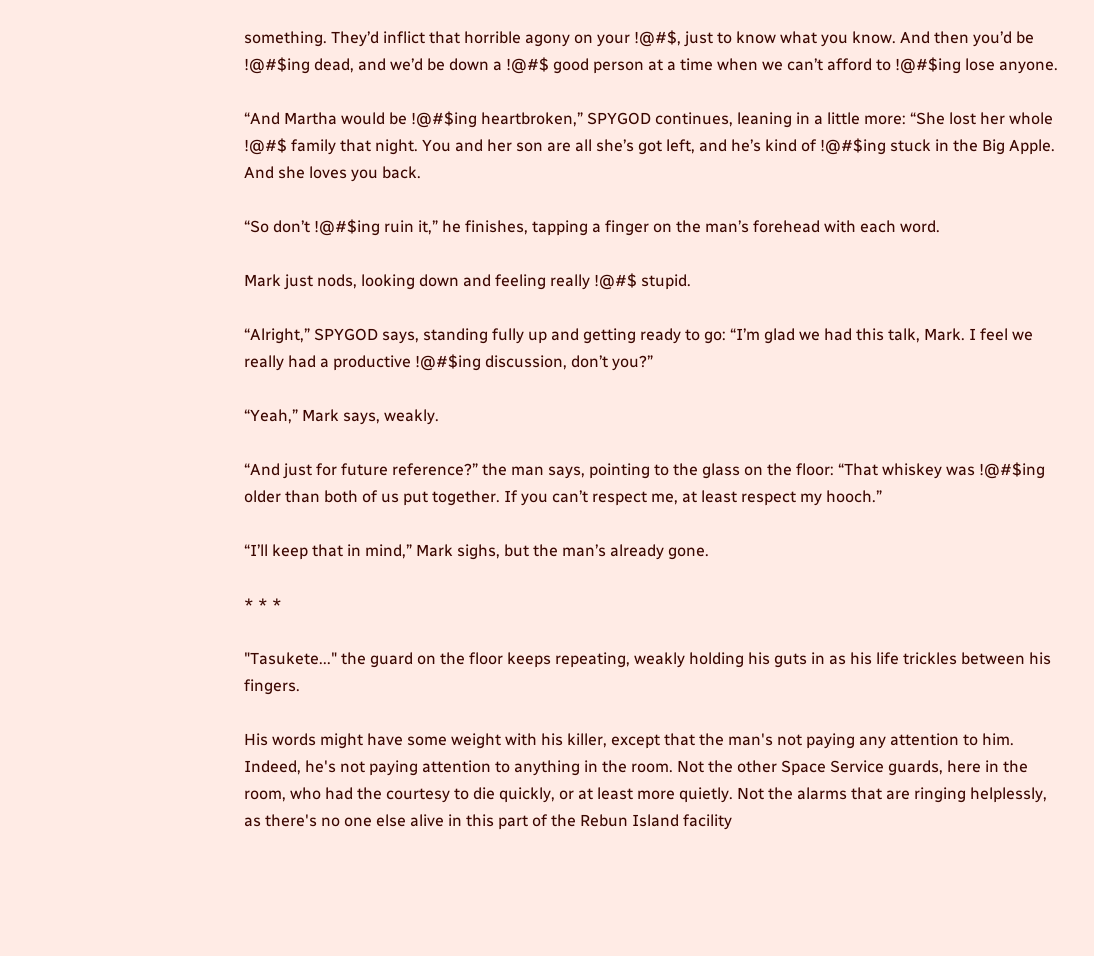something. They’d inflict that horrible agony on your !@#$, just to know what you know. And then you’d be !@#$ing dead, and we’d be down a !@#$ good person at a time when we can’t afford to !@#$ing lose anyone.

“And Martha would be !@#$ing heartbroken,” SPYGOD continues, leaning in a little more: “She lost her whole !@#$ family that night. You and her son are all she’s got left, and he’s kind of !@#$ing stuck in the Big Apple. And she loves you back.

“So don’t !@#$ing ruin it,” he finishes, tapping a finger on the man’s forehead with each word.

Mark just nods, looking down and feeling really !@#$ stupid.

“Alright,” SPYGOD says, standing fully up and getting ready to go: “I’m glad we had this talk, Mark. I feel we really had a productive !@#$ing discussion, don’t you?”

“Yeah,” Mark says, weakly.

“And just for future reference?” the man says, pointing to the glass on the floor: “That whiskey was !@#$ing older than both of us put together. If you can’t respect me, at least respect my hooch.”

“I’ll keep that in mind,” Mark sighs, but the man’s already gone.

* * *

"Tasukete..." the guard on the floor keeps repeating, weakly holding his guts in as his life trickles between his fingers.

His words might have some weight with his killer, except that the man's not paying any attention to him. Indeed, he's not paying attention to anything in the room. Not the other Space Service guards, here in the room, who had the courtesy to die quickly, or at least more quietly. Not the alarms that are ringing helplessly, as there's no one else alive in this part of the Rebun Island facility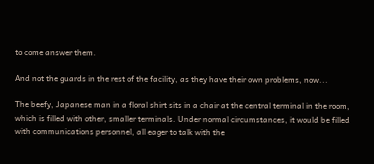to come answer them.

And not the guards in the rest of the facility, as they have their own problems, now...

The beefy, Japanese man in a floral shirt sits in a chair at the central terminal in the room, which is filled with other, smaller terminals. Under normal circumstances, it would be filled with communications personnel, all eager to talk with the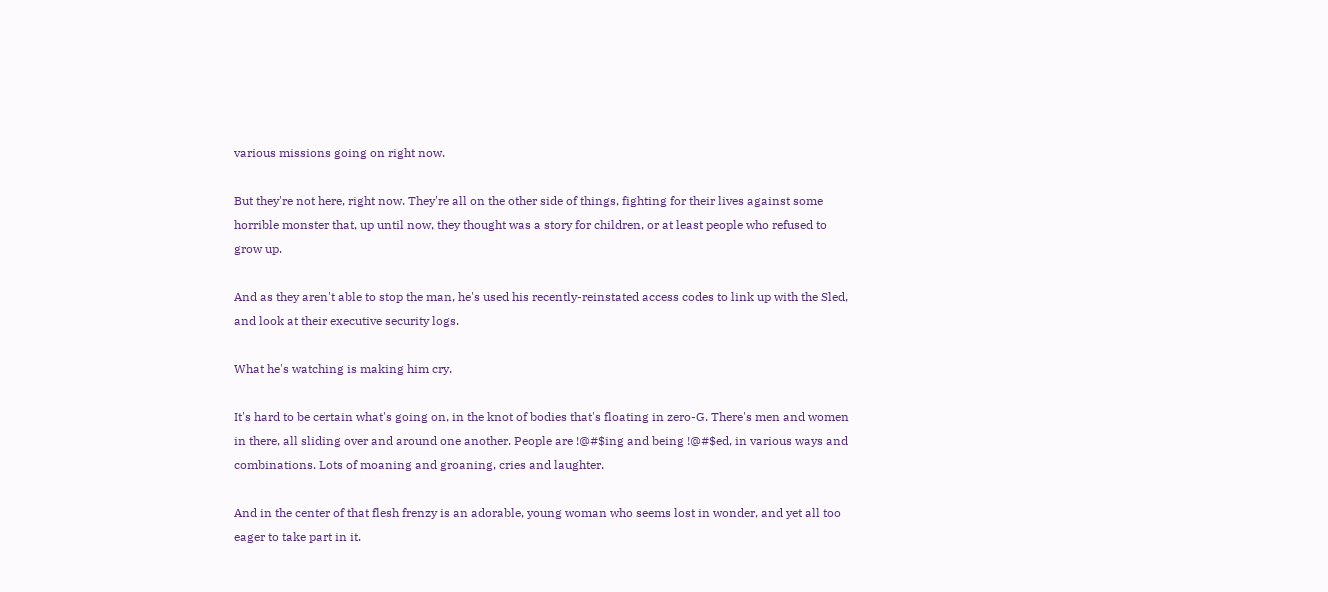various missions going on right now.

But they're not here, right now. They're all on the other side of things, fighting for their lives against some horrible monster that, up until now, they thought was a story for children, or at least people who refused to grow up.

And as they aren't able to stop the man, he's used his recently-reinstated access codes to link up with the Sled, and look at their executive security logs.

What he's watching is making him cry.

It's hard to be certain what's going on, in the knot of bodies that's floating in zero-G. There's men and women in there, all sliding over and around one another. People are !@#$ing and being !@#$ed, in various ways and combinations. Lots of moaning and groaning, cries and laughter.

And in the center of that flesh frenzy is an adorable, young woman who seems lost in wonder, and yet all too eager to take part in it.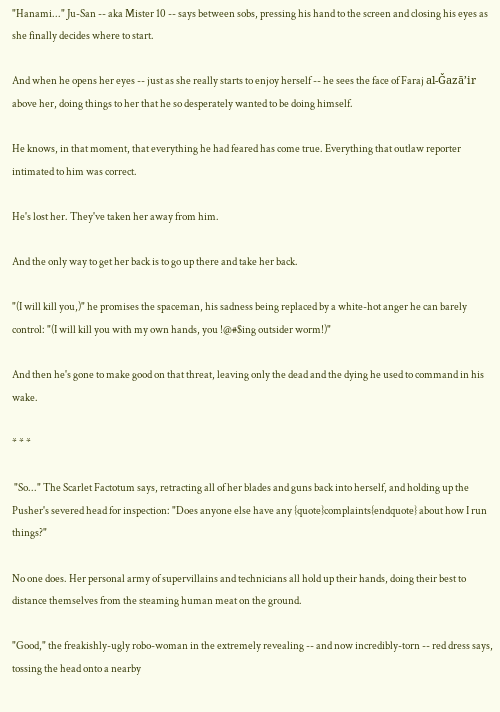"Hanami..." Ju-San -- aka Mister 10 -- says between sobs, pressing his hand to the screen and closing his eyes as she finally decides where to start.

And when he opens her eyes -- just as she really starts to enjoy herself -- he sees the face of Faraj al-Ǧazāʼir above her, doing things to her that he so desperately wanted to be doing himself.

He knows, in that moment, that everything he had feared has come true. Everything that outlaw reporter intimated to him was correct.

He's lost her. They've taken her away from him.

And the only way to get her back is to go up there and take her back.

"(I will kill you,)" he promises the spaceman, his sadness being replaced by a white-hot anger he can barely control: "(I will kill you with my own hands, you !@#$ing outsider worm!)"

And then he's gone to make good on that threat, leaving only the dead and the dying he used to command in his wake.

* * *

 "So..." The Scarlet Factotum says, retracting all of her blades and guns back into herself, and holding up the Pusher's severed head for inspection: "Does anyone else have any {quote}complaints{endquote} about how I run things?"

No one does. Her personal army of supervillains and technicians all hold up their hands, doing their best to distance themselves from the steaming human meat on the ground.

"Good," the freakishly-ugly robo-woman in the extremely revealing -- and now incredibly-torn -- red dress says, tossing the head onto a nearby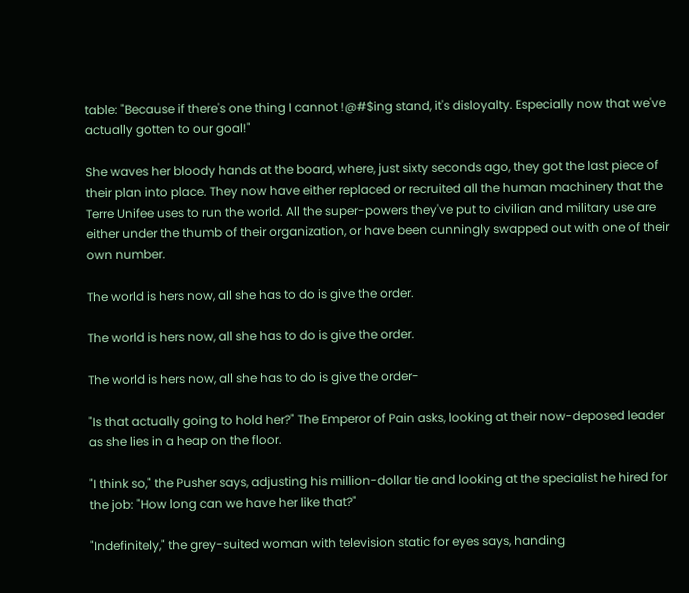table: "Because if there's one thing I cannot !@#$ing stand, it's disloyalty. Especially now that we've actually gotten to our goal!"

She waves her bloody hands at the board, where, just sixty seconds ago, they got the last piece of their plan into place. They now have either replaced or recruited all the human machinery that the Terre Unifee uses to run the world. All the super-powers they've put to civilian and military use are either under the thumb of their organization, or have been cunningly swapped out with one of their own number.

The world is hers now, all she has to do is give the order.

The world is hers now, all she has to do is give the order.

The world is hers now, all she has to do is give the order-

"Is that actually going to hold her?" The Emperor of Pain asks, looking at their now-deposed leader as she lies in a heap on the floor.

"I think so," the Pusher says, adjusting his million-dollar tie and looking at the specialist he hired for the job: "How long can we have her like that?"

"Indefinitely," the grey-suited woman with television static for eyes says, handing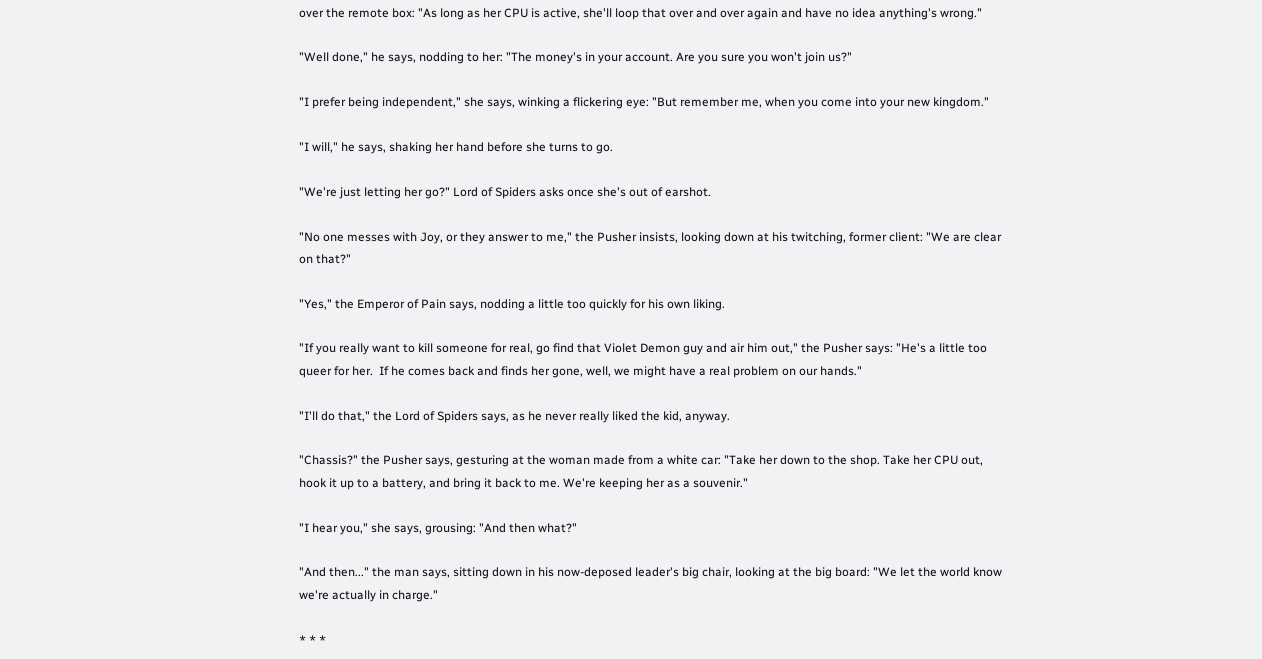over the remote box: "As long as her CPU is active, she'll loop that over and over again and have no idea anything's wrong."

"Well done," he says, nodding to her: "The money's in your account. Are you sure you won't join us?"

"I prefer being independent," she says, winking a flickering eye: "But remember me, when you come into your new kingdom."

"I will," he says, shaking her hand before she turns to go.

"We're just letting her go?" Lord of Spiders asks once she's out of earshot.

"No one messes with Joy, or they answer to me," the Pusher insists, looking down at his twitching, former client: "We are clear on that?"

"Yes," the Emperor of Pain says, nodding a little too quickly for his own liking.

"If you really want to kill someone for real, go find that Violet Demon guy and air him out," the Pusher says: "He's a little too queer for her.  If he comes back and finds her gone, well, we might have a real problem on our hands."

"I'll do that," the Lord of Spiders says, as he never really liked the kid, anyway.

"Chassis?" the Pusher says, gesturing at the woman made from a white car: "Take her down to the shop. Take her CPU out, hook it up to a battery, and bring it back to me. We're keeping her as a souvenir."

"I hear you," she says, grousing: "And then what?"

"And then..." the man says, sitting down in his now-deposed leader's big chair, looking at the big board: "We let the world know we're actually in charge."

* * *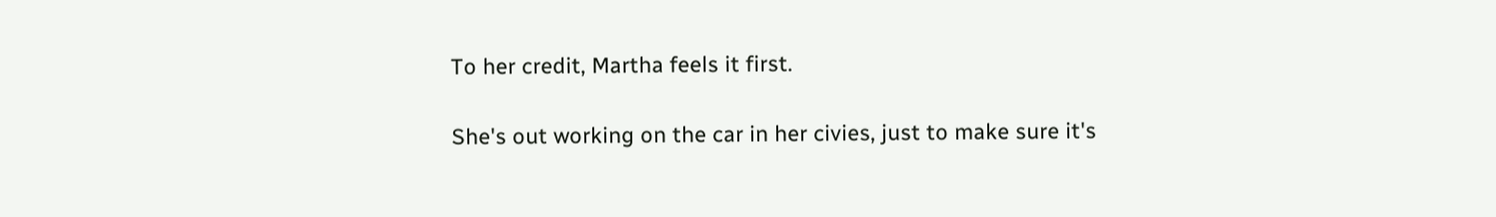To her credit, Martha feels it first.

She's out working on the car in her civies, just to make sure it's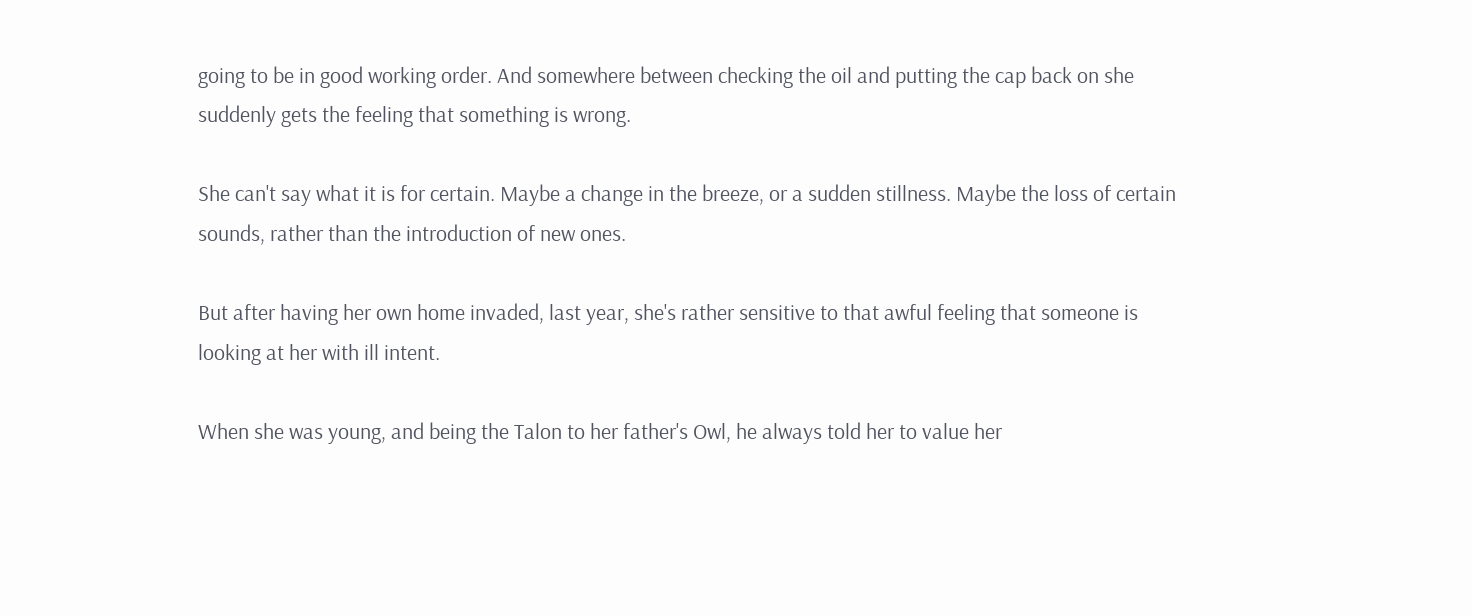going to be in good working order. And somewhere between checking the oil and putting the cap back on she suddenly gets the feeling that something is wrong.

She can't say what it is for certain. Maybe a change in the breeze, or a sudden stillness. Maybe the loss of certain sounds, rather than the introduction of new ones.

But after having her own home invaded, last year, she's rather sensitive to that awful feeling that someone is looking at her with ill intent.

When she was young, and being the Talon to her father's Owl, he always told her to value her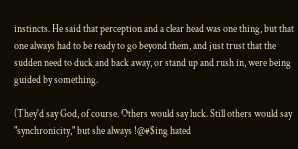instincts. He said that perception and a clear head was one thing, but that one always had to be ready to go beyond them, and just trust that the sudden need to duck and back away, or stand up and rush in, were being guided by something.

(They'd say God, of course. Others would say luck. Still others would say "synchronicity," but she always !@#$ing hated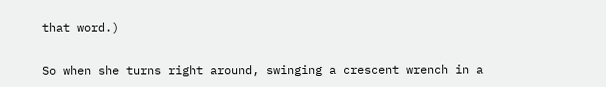that word.)

So when she turns right around, swinging a crescent wrench in a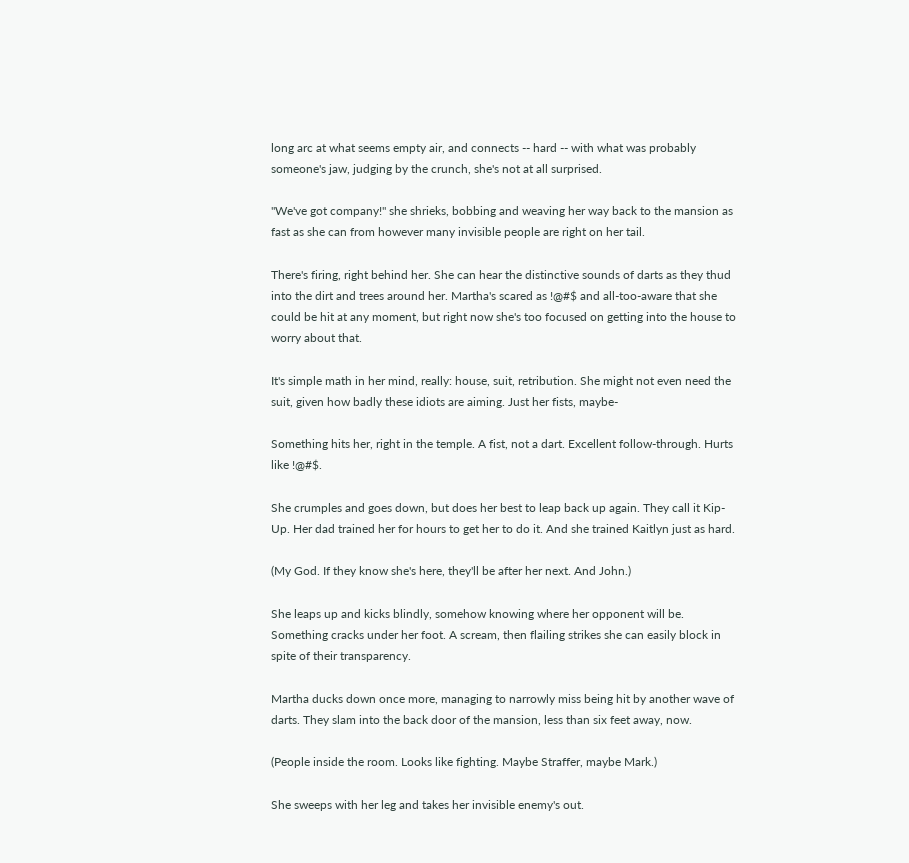long arc at what seems empty air, and connects -- hard -- with what was probably someone's jaw, judging by the crunch, she's not at all surprised.

"We've got company!" she shrieks, bobbing and weaving her way back to the mansion as fast as she can from however many invisible people are right on her tail.

There's firing, right behind her. She can hear the distinctive sounds of darts as they thud into the dirt and trees around her. Martha's scared as !@#$ and all-too-aware that she could be hit at any moment, but right now she's too focused on getting into the house to worry about that.

It's simple math in her mind, really: house, suit, retribution. She might not even need the suit, given how badly these idiots are aiming. Just her fists, maybe-

Something hits her, right in the temple. A fist, not a dart. Excellent follow-through. Hurts like !@#$.

She crumples and goes down, but does her best to leap back up again. They call it Kip-Up. Her dad trained her for hours to get her to do it. And she trained Kaitlyn just as hard.

(My God. If they know she's here, they'll be after her next. And John.)

She leaps up and kicks blindly, somehow knowing where her opponent will be. Something cracks under her foot. A scream, then flailing strikes she can easily block in spite of their transparency.

Martha ducks down once more, managing to narrowly miss being hit by another wave of darts. They slam into the back door of the mansion, less than six feet away, now.

(People inside the room. Looks like fighting. Maybe Straffer, maybe Mark.)

She sweeps with her leg and takes her invisible enemy's out.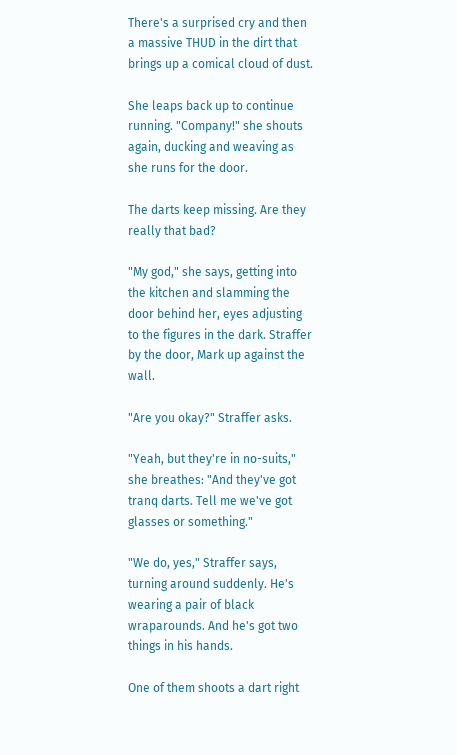There's a surprised cry and then a massive THUD in the dirt that brings up a comical cloud of dust.

She leaps back up to continue running. "Company!" she shouts again, ducking and weaving as she runs for the door.

The darts keep missing. Are they really that bad?

"My god," she says, getting into the kitchen and slamming the door behind her, eyes adjusting to the figures in the dark. Straffer by the door, Mark up against the wall.

"Are you okay?" Straffer asks.

"Yeah, but they're in no-suits," she breathes: "And they've got tranq darts. Tell me we've got glasses or something."

"We do, yes," Straffer says, turning around suddenly. He's wearing a pair of black wraparounds. And he's got two things in his hands.

One of them shoots a dart right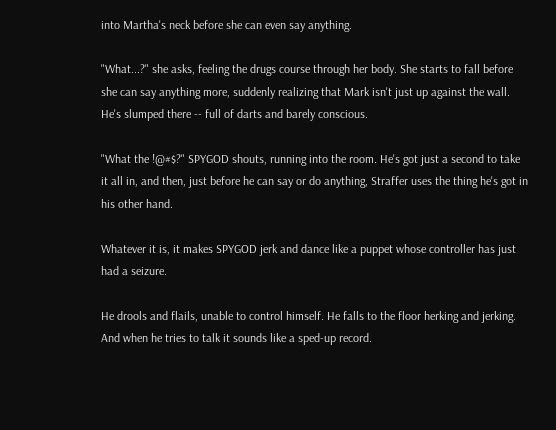into Martha's neck before she can even say anything.

"What...?" she asks, feeling the drugs course through her body. She starts to fall before she can say anything more, suddenly realizing that Mark isn't just up against the wall. He's slumped there -- full of darts and barely conscious.

"What the !@#$?" SPYGOD shouts, running into the room. He's got just a second to take it all in, and then, just before he can say or do anything, Straffer uses the thing he's got in his other hand.

Whatever it is, it makes SPYGOD jerk and dance like a puppet whose controller has just had a seizure.

He drools and flails, unable to control himself. He falls to the floor herking and jerking. And when he tries to talk it sounds like a sped-up record.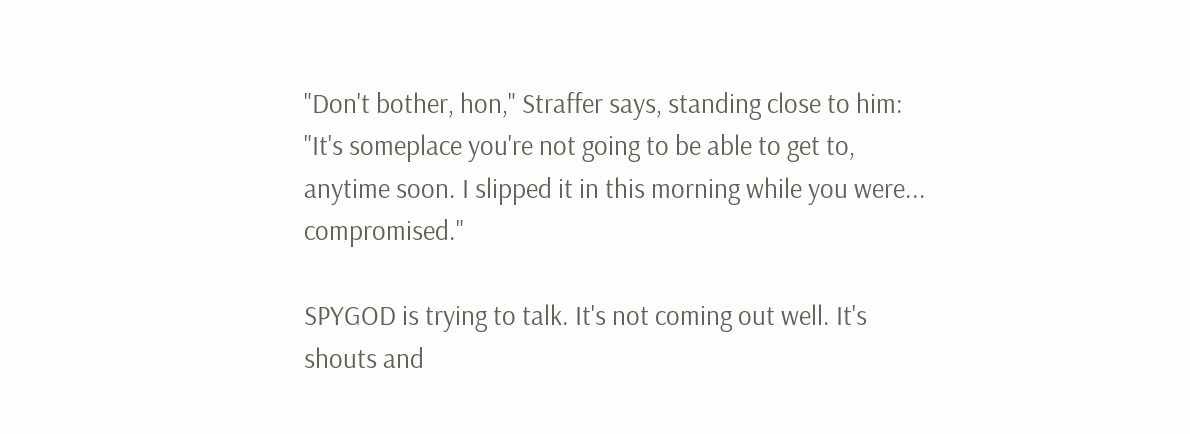"Don't bother, hon," Straffer says, standing close to him: "It's someplace you're not going to be able to get to, anytime soon. I slipped it in this morning while you were... compromised."

SPYGOD is trying to talk. It's not coming out well. It's shouts and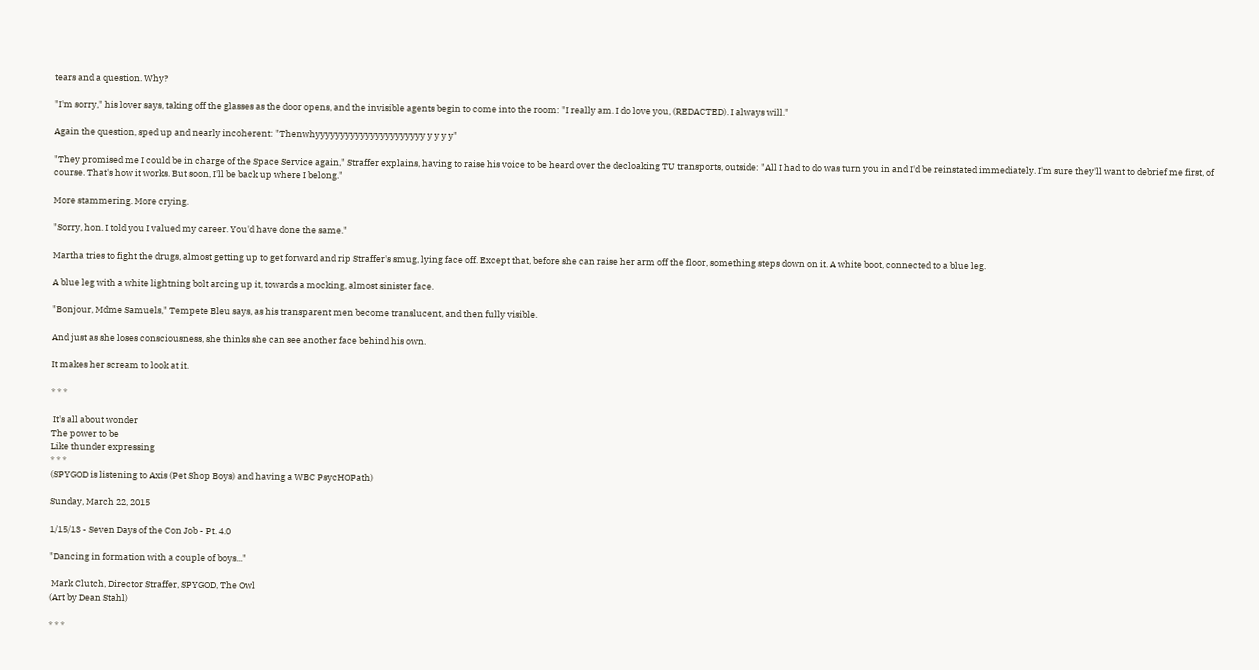tears and a question. Why?

"I'm sorry," his lover says, taking off the glasses as the door opens, and the invisible agents begin to come into the room: "I really am. I do love you, (REDACTED). I always will."

Again the question, sped up and nearly incoherent: "Thenwhyyyyyyyyyyyyyyyyyyyyyy y y y y"

"They promised me I could be in charge of the Space Service again," Straffer explains, having to raise his voice to be heard over the decloaking TU transports, outside: "All I had to do was turn you in and I'd be reinstated immediately. I'm sure they'll want to debrief me first, of course. That's how it works. But soon, I'll be back up where I belong."

More stammering. More crying.

"Sorry, hon. I told you I valued my career. You'd have done the same."

Martha tries to fight the drugs, almost getting up to get forward and rip Straffer's smug, lying face off. Except that, before she can raise her arm off the floor, something steps down on it. A white boot, connected to a blue leg.

A blue leg with a white lightning bolt arcing up it, towards a mocking, almost sinister face.

"Bonjour, Mdme Samuels," Tempete Bleu says, as his transparent men become translucent, and then fully visible.

And just as she loses consciousness, she thinks she can see another face behind his own.

It makes her scream to look at it.

* * *

 It's all about wonder
The power to be
Like thunder expressing
* * *
(SPYGOD is listening to Axis (Pet Shop Boys) and having a WBC PsycHOPath)

Sunday, March 22, 2015

1/15/13 - Seven Days of the Con Job - Pt. 4.0

"Dancing in formation with a couple of boys..."

 Mark Clutch, Director Straffer, SPYGOD, The Owl
(Art by Dean Stahl)

* * *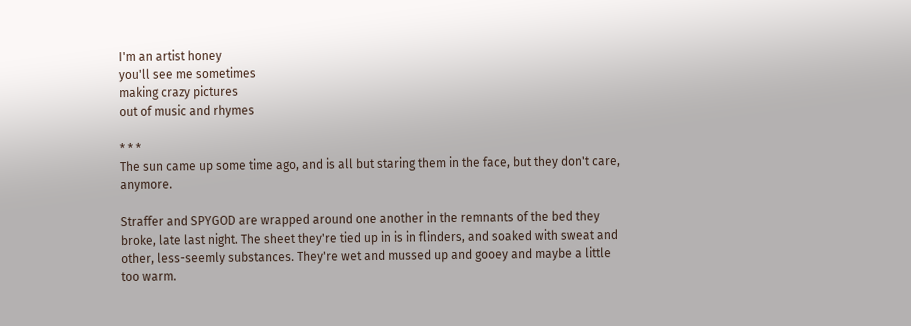I'm an artist honey
you'll see me sometimes
making crazy pictures
out of music and rhymes

* * *
The sun came up some time ago, and is all but staring them in the face, but they don't care, anymore.

Straffer and SPYGOD are wrapped around one another in the remnants of the bed they broke, late last night. The sheet they're tied up in is in flinders, and soaked with sweat and other, less-seemly substances. They're wet and mussed up and gooey and maybe a little too warm.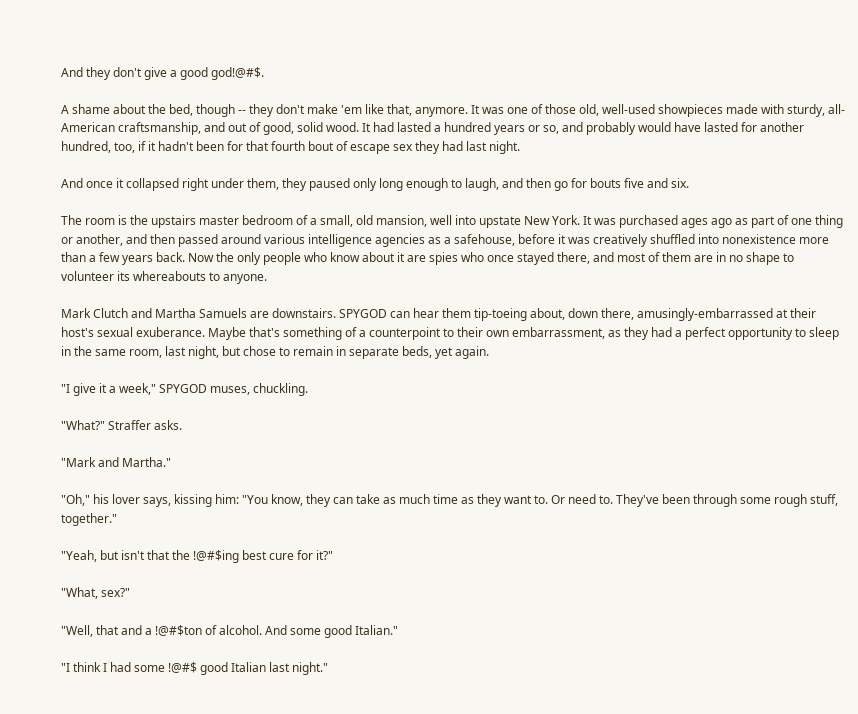And they don't give a good god!@#$.

A shame about the bed, though -- they don't make 'em like that, anymore. It was one of those old, well-used showpieces made with sturdy, all-American craftsmanship, and out of good, solid wood. It had lasted a hundred years or so, and probably would have lasted for another hundred, too, if it hadn't been for that fourth bout of escape sex they had last night.

And once it collapsed right under them, they paused only long enough to laugh, and then go for bouts five and six.

The room is the upstairs master bedroom of a small, old mansion, well into upstate New York. It was purchased ages ago as part of one thing or another, and then passed around various intelligence agencies as a safehouse, before it was creatively shuffled into nonexistence more than a few years back. Now the only people who know about it are spies who once stayed there, and most of them are in no shape to volunteer its whereabouts to anyone.

Mark Clutch and Martha Samuels are downstairs. SPYGOD can hear them tip-toeing about, down there, amusingly-embarrassed at their host's sexual exuberance. Maybe that's something of a counterpoint to their own embarrassment, as they had a perfect opportunity to sleep in the same room, last night, but chose to remain in separate beds, yet again.

"I give it a week," SPYGOD muses, chuckling.

"What?" Straffer asks.

"Mark and Martha."

"Oh," his lover says, kissing him: "You know, they can take as much time as they want to. Or need to. They've been through some rough stuff, together."

"Yeah, but isn't that the !@#$ing best cure for it?"

"What, sex?"

"Well, that and a !@#$ton of alcohol. And some good Italian."

"I think I had some !@#$ good Italian last night."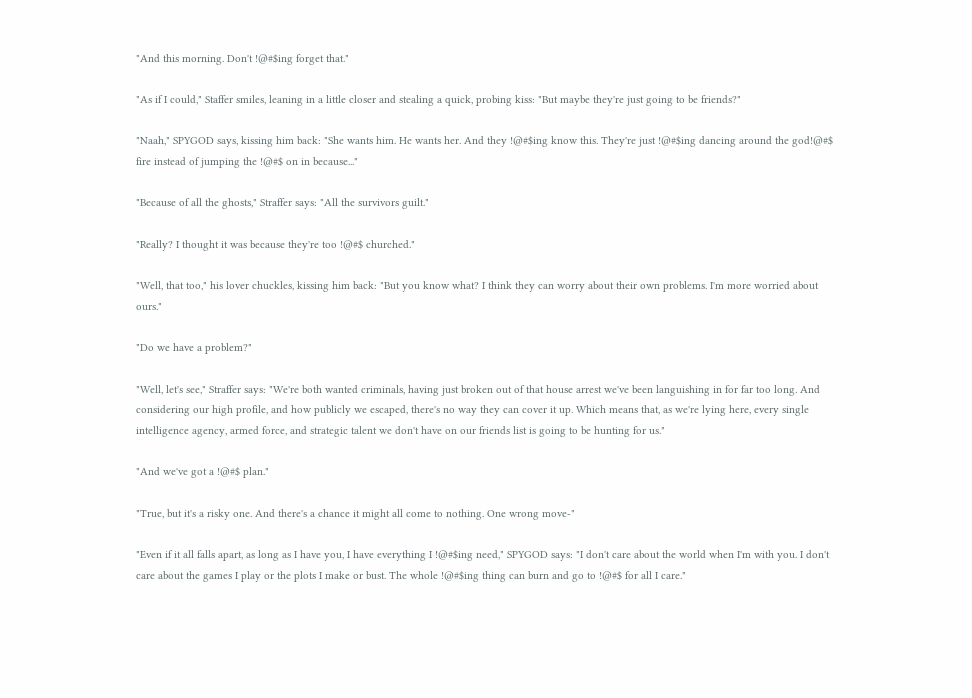"And this morning. Don't !@#$ing forget that."

"As if I could," Staffer smiles, leaning in a little closer and stealing a quick, probing kiss: "But maybe they're just going to be friends?"

"Naah," SPYGOD says, kissing him back: "She wants him. He wants her. And they !@#$ing know this. They're just !@#$ing dancing around the god!@#$ fire instead of jumping the !@#$ on in because..."

"Because of all the ghosts," Straffer says: "All the survivors guilt."

"Really? I thought it was because they're too !@#$ churched."

"Well, that too," his lover chuckles, kissing him back: "But you know what? I think they can worry about their own problems. I'm more worried about ours."

"Do we have a problem?"

"Well, let's see," Straffer says: "We're both wanted criminals, having just broken out of that house arrest we've been languishing in for far too long. And considering our high profile, and how publicly we escaped, there's no way they can cover it up. Which means that, as we're lying here, every single intelligence agency, armed force, and strategic talent we don't have on our friends list is going to be hunting for us."

"And we've got a !@#$ plan."

"True, but it's a risky one. And there's a chance it might all come to nothing. One wrong move-"

"Even if it all falls apart, as long as I have you, I have everything I !@#$ing need," SPYGOD says: "I don't care about the world when I'm with you. I don't care about the games I play or the plots I make or bust. The whole !@#$ing thing can burn and go to !@#$ for all I care."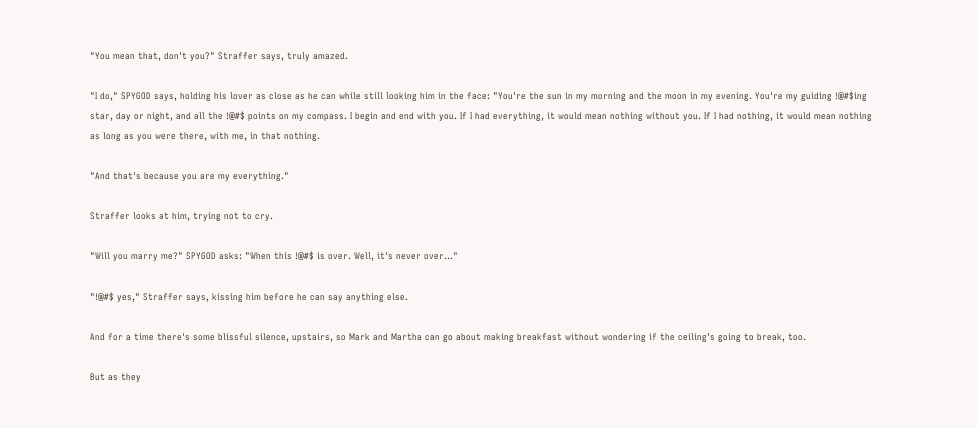"You mean that, don't you?" Straffer says, truly amazed.

"I do," SPYGOD says, holding his lover as close as he can while still looking him in the face: "You're the sun in my morning and the moon in my evening. You're my guiding !@#$ing star, day or night, and all the !@#$ points on my compass. I begin and end with you. If I had everything, it would mean nothing without you. If I had nothing, it would mean nothing as long as you were there, with me, in that nothing.

"And that's because you are my everything."

Straffer looks at him, trying not to cry.

"Will you marry me?" SPYGOD asks: "When this !@#$ is over. Well, it's never over..."

"!@#$ yes," Straffer says, kissing him before he can say anything else.

And for a time there's some blissful silence, upstairs, so Mark and Martha can go about making breakfast without wondering if the ceiling's going to break, too.

But as they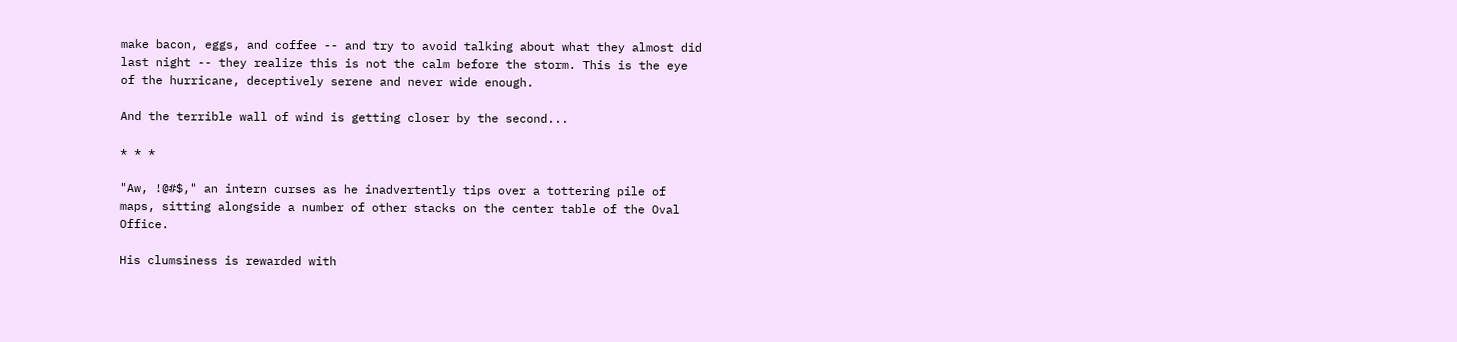make bacon, eggs, and coffee -- and try to avoid talking about what they almost did last night -- they realize this is not the calm before the storm. This is the eye of the hurricane, deceptively serene and never wide enough.

And the terrible wall of wind is getting closer by the second...

* * *

"Aw, !@#$," an intern curses as he inadvertently tips over a tottering pile of maps, sitting alongside a number of other stacks on the center table of the Oval Office.

His clumsiness is rewarded with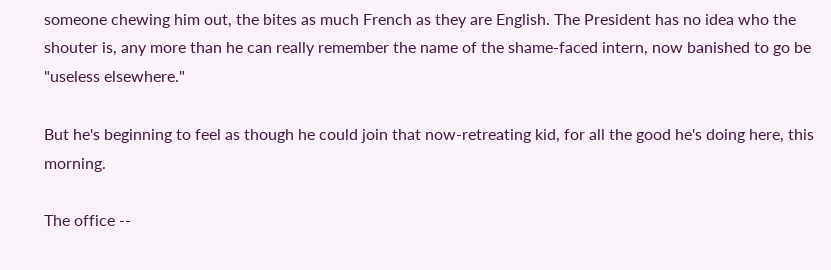someone chewing him out, the bites as much French as they are English. The President has no idea who the shouter is, any more than he can really remember the name of the shame-faced intern, now banished to go be "useless elsewhere."

But he's beginning to feel as though he could join that now-retreating kid, for all the good he's doing here, this morning.

The office --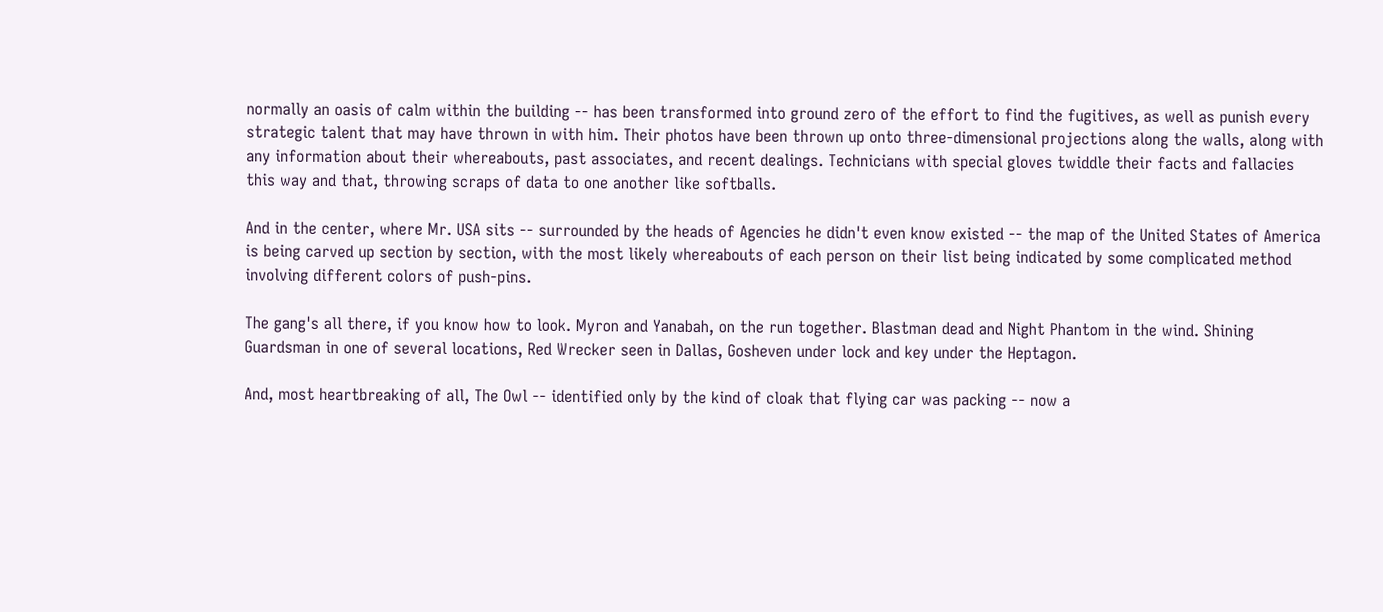normally an oasis of calm within the building -- has been transformed into ground zero of the effort to find the fugitives, as well as punish every strategic talent that may have thrown in with him. Their photos have been thrown up onto three-dimensional projections along the walls, along with any information about their whereabouts, past associates, and recent dealings. Technicians with special gloves twiddle their facts and fallacies this way and that, throwing scraps of data to one another like softballs.

And in the center, where Mr. USA sits -- surrounded by the heads of Agencies he didn't even know existed -- the map of the United States of America is being carved up section by section, with the most likely whereabouts of each person on their list being indicated by some complicated method involving different colors of push-pins.

The gang's all there, if you know how to look. Myron and Yanabah, on the run together. Blastman dead and Night Phantom in the wind. Shining Guardsman in one of several locations, Red Wrecker seen in Dallas, Gosheven under lock and key under the Heptagon.

And, most heartbreaking of all, The Owl -- identified only by the kind of cloak that flying car was packing -- now a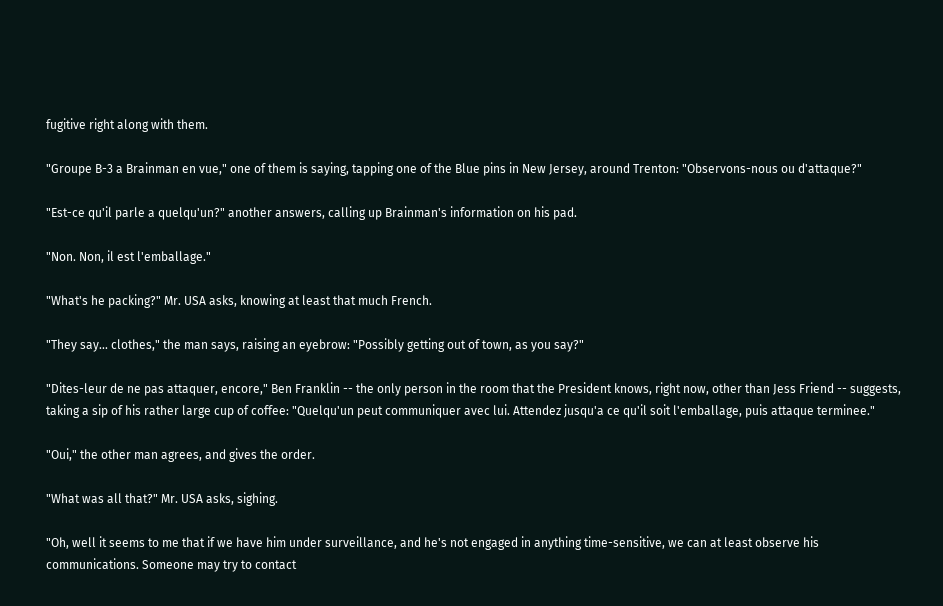fugitive right along with them.

"Groupe B-3 a Brainman en vue," one of them is saying, tapping one of the Blue pins in New Jersey, around Trenton: "Observons-nous ou d'attaque?"

"Est-ce qu'il parle a quelqu'un?" another answers, calling up Brainman's information on his pad.

"Non. Non, il est l'emballage."

"What's he packing?" Mr. USA asks, knowing at least that much French.

"They say... clothes," the man says, raising an eyebrow: "Possibly getting out of town, as you say?"

"Dites-leur de ne pas attaquer, encore," Ben Franklin -- the only person in the room that the President knows, right now, other than Jess Friend -- suggests, taking a sip of his rather large cup of coffee: "Quelqu'un peut communiquer avec lui. Attendez jusqu'a ce qu'il soit l'emballage, puis attaque terminee."

"Oui," the other man agrees, and gives the order.

"What was all that?" Mr. USA asks, sighing.

"Oh, well it seems to me that if we have him under surveillance, and he's not engaged in anything time-sensitive, we can at least observe his communications. Someone may try to contact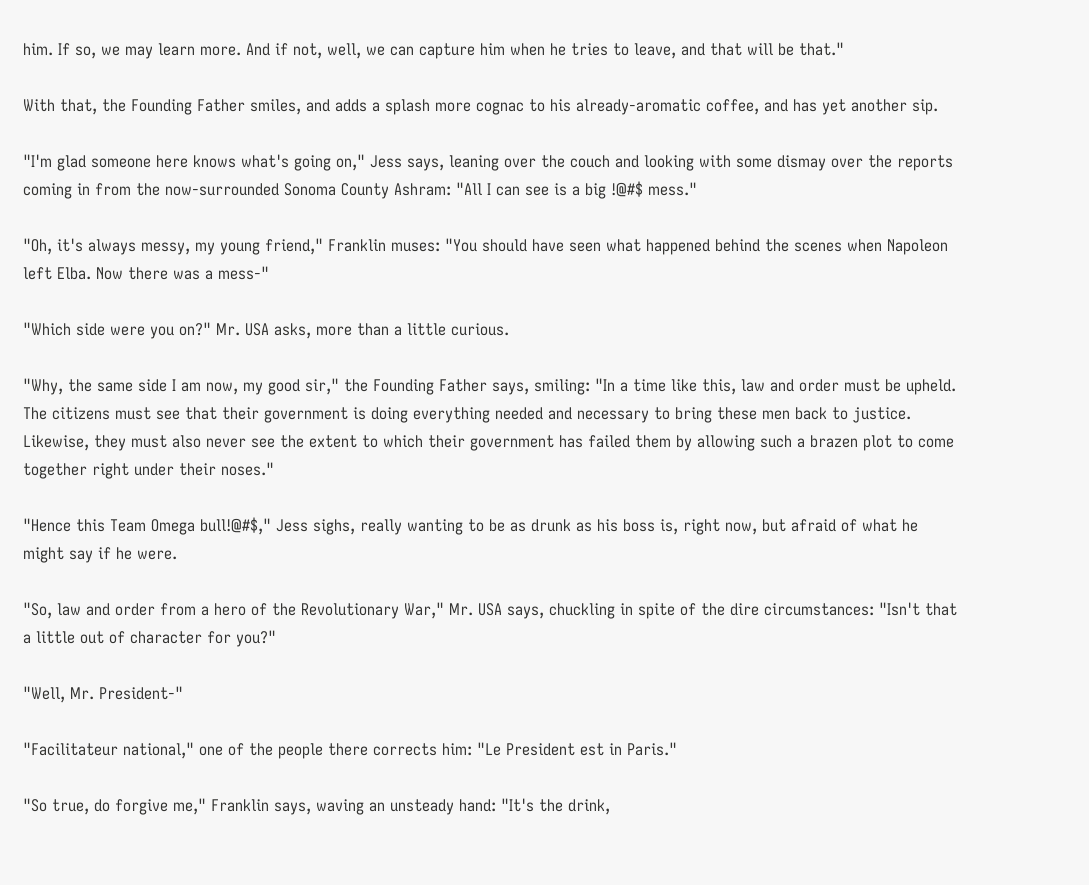him. If so, we may learn more. And if not, well, we can capture him when he tries to leave, and that will be that."

With that, the Founding Father smiles, and adds a splash more cognac to his already-aromatic coffee, and has yet another sip.

"I'm glad someone here knows what's going on," Jess says, leaning over the couch and looking with some dismay over the reports coming in from the now-surrounded Sonoma County Ashram: "All I can see is a big !@#$ mess."

"Oh, it's always messy, my young friend," Franklin muses: "You should have seen what happened behind the scenes when Napoleon left Elba. Now there was a mess-"

"Which side were you on?" Mr. USA asks, more than a little curious.

"Why, the same side I am now, my good sir," the Founding Father says, smiling: "In a time like this, law and order must be upheld. The citizens must see that their government is doing everything needed and necessary to bring these men back to justice. Likewise, they must also never see the extent to which their government has failed them by allowing such a brazen plot to come together right under their noses."

"Hence this Team Omega bull!@#$," Jess sighs, really wanting to be as drunk as his boss is, right now, but afraid of what he might say if he were.

"So, law and order from a hero of the Revolutionary War," Mr. USA says, chuckling in spite of the dire circumstances: "Isn't that a little out of character for you?"

"Well, Mr. President-"

"Facilitateur national," one of the people there corrects him: "Le President est in Paris."

"So true, do forgive me," Franklin says, waving an unsteady hand: "It's the drink,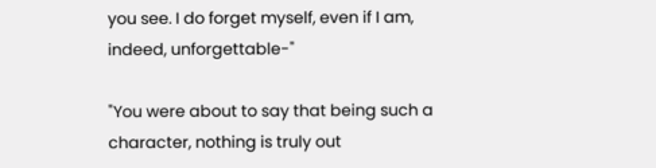you see. I do forget myself, even if I am, indeed, unforgettable-"

"You were about to say that being such a character, nothing is truly out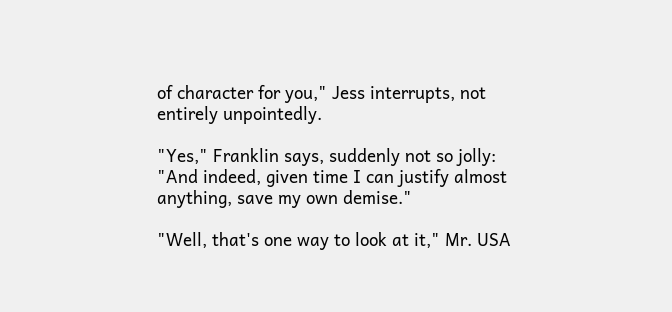of character for you," Jess interrupts, not entirely unpointedly.

"Yes," Franklin says, suddenly not so jolly: "And indeed, given time I can justify almost anything, save my own demise."

"Well, that's one way to look at it," Mr. USA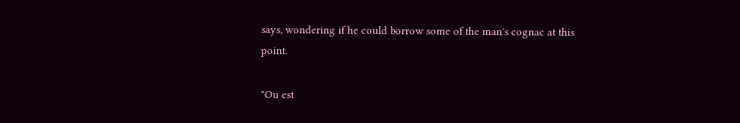says, wondering if he could borrow some of the man's cognac at this point.

"Ou est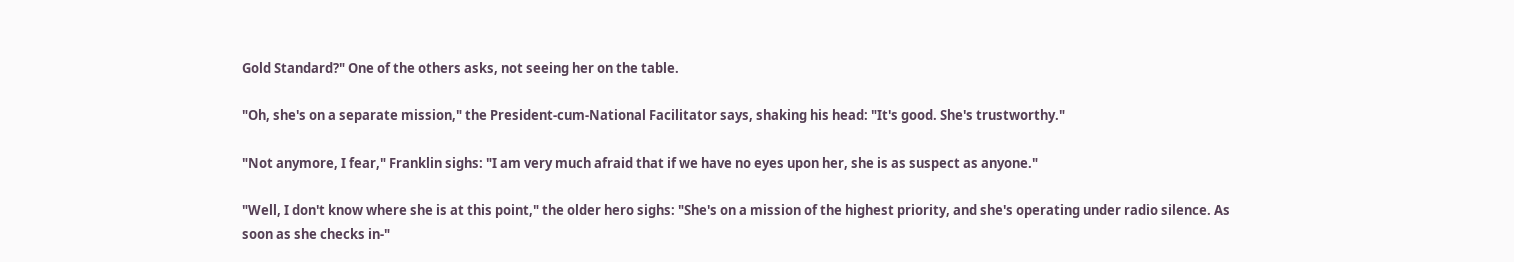Gold Standard?" One of the others asks, not seeing her on the table.

"Oh, she's on a separate mission," the President-cum-National Facilitator says, shaking his head: "It's good. She's trustworthy."

"Not anymore, I fear," Franklin sighs: "I am very much afraid that if we have no eyes upon her, she is as suspect as anyone."

"Well, I don't know where she is at this point," the older hero sighs: "She's on a mission of the highest priority, and she's operating under radio silence. As soon as she checks in-"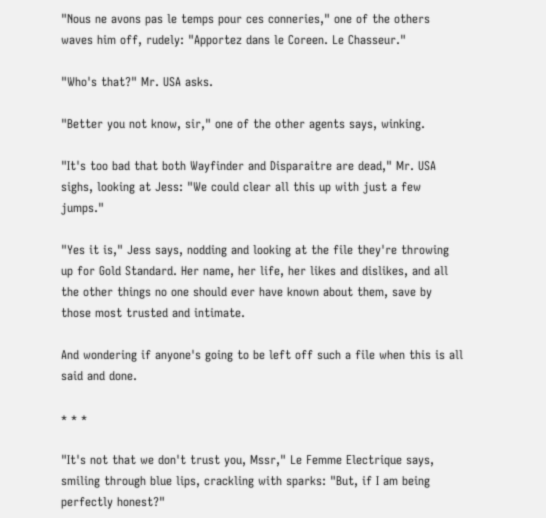"Nous ne avons pas le temps pour ces conneries," one of the others waves him off, rudely: "Apportez dans le Coreen. Le Chasseur."

"Who's that?" Mr. USA asks.

"Better you not know, sir," one of the other agents says, winking.

"It's too bad that both Wayfinder and Disparaitre are dead," Mr. USA sighs, looking at Jess: "We could clear all this up with just a few jumps."

"Yes it is," Jess says, nodding and looking at the file they're throwing up for Gold Standard. Her name, her life, her likes and dislikes, and all the other things no one should ever have known about them, save by those most trusted and intimate.

And wondering if anyone's going to be left off such a file when this is all said and done.

* * *

"It's not that we don't trust you, Mssr," Le Femme Electrique says, smiling through blue lips, crackling with sparks: "But, if I am being perfectly honest?"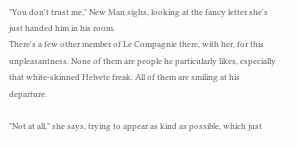"You don't trust me," New Man sighs, looking at the fancy letter she's just handed him in his room.
There's a few other member of Le Compagnie there, with her, for this unpleasantness. None of them are people he particularly likes, especially that white-skinned Helvete freak. All of them are smiling at his departure.

"Not at all," she says, trying to appear as kind as possible, which just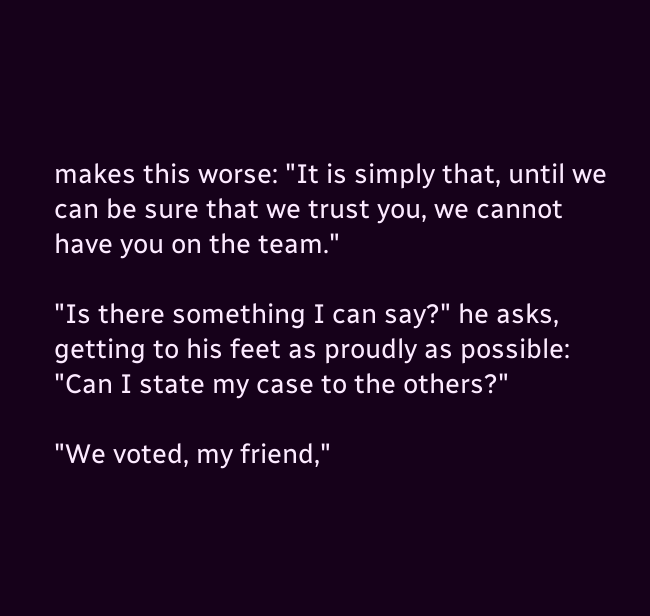makes this worse: "It is simply that, until we can be sure that we trust you, we cannot have you on the team."

"Is there something I can say?" he asks, getting to his feet as proudly as possible: "Can I state my case to the others?"

"We voted, my friend,"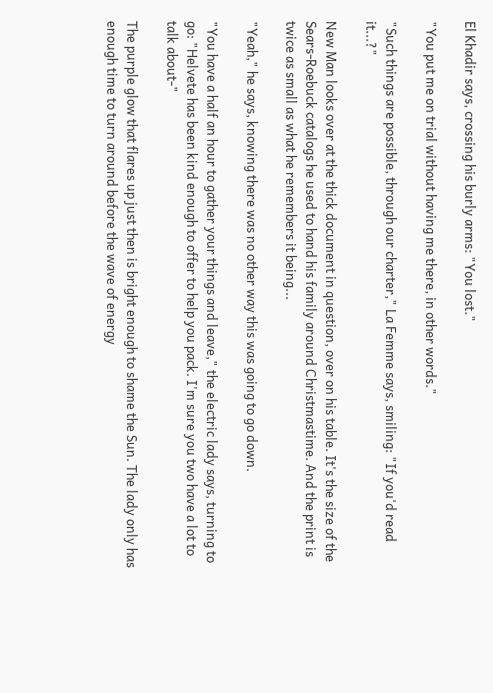El Khadir says, crossing his burly arms: "You lost."

"You put me on trial without having me there, in other words."

"Such things are possible, through our charter," La Femme says, smiling: "If you'd read it...?"

New Man looks over at the thick document in question, over on his table. It's the size of the Sears-Roebuck catalogs he used to hand his family around Christmastime. And the print is twice as small as what he remembers it being...

"Yeah," he says, knowing there was no other way this was going to go down.

"You have a half an hour to gather your things and leave," the electric lady says, turning to go: "Helvete has been kind enough to offer to help you pack. I'm sure you two have a lot to talk about-"

The purple glow that flares up just then is bright enough to shame the Sun. The lady only has enough time to turn around before the wave of energy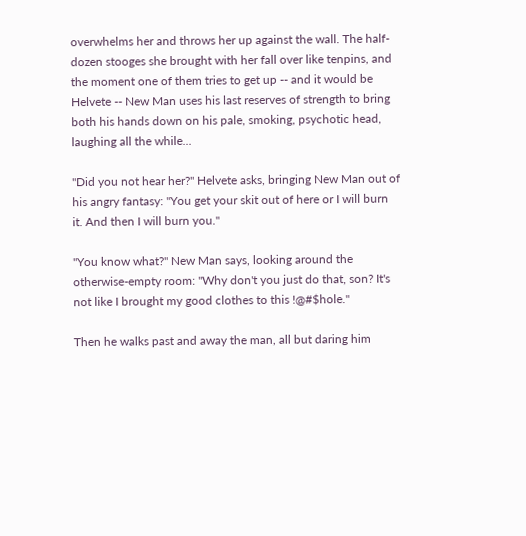overwhelms her and throws her up against the wall. The half-dozen stooges she brought with her fall over like tenpins, and the moment one of them tries to get up -- and it would be Helvete -- New Man uses his last reserves of strength to bring both his hands down on his pale, smoking, psychotic head, laughing all the while...

"Did you not hear her?" Helvete asks, bringing New Man out of his angry fantasy: "You get your skit out of here or I will burn it. And then I will burn you."

"You know what?" New Man says, looking around the otherwise-empty room: "Why don't you just do that, son? It's not like I brought my good clothes to this !@#$hole."

Then he walks past and away the man, all but daring him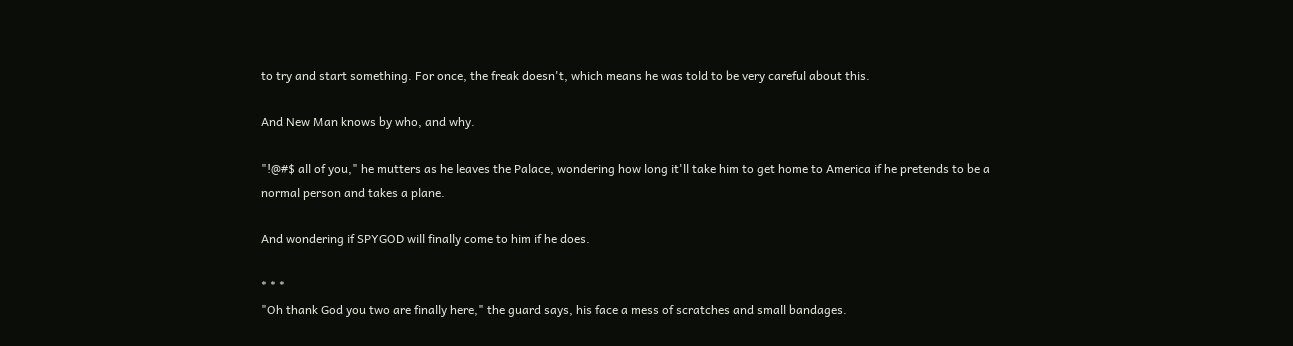to try and start something. For once, the freak doesn't, which means he was told to be very careful about this.

And New Man knows by who, and why.

"!@#$ all of you," he mutters as he leaves the Palace, wondering how long it'll take him to get home to America if he pretends to be a normal person and takes a plane.

And wondering if SPYGOD will finally come to him if he does.

* * *
"Oh thank God you two are finally here," the guard says, his face a mess of scratches and small bandages.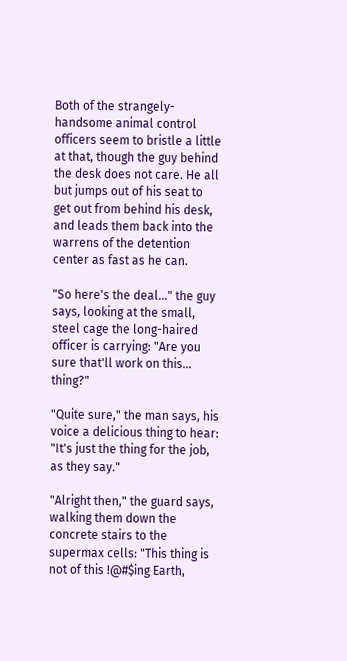Both of the strangely-handsome animal control officers seem to bristle a little at that, though the guy behind the desk does not care. He all but jumps out of his seat to get out from behind his desk, and leads them back into the warrens of the detention center as fast as he can.

"So here's the deal..." the guy says, looking at the small, steel cage the long-haired officer is carrying: "Are you sure that'll work on this... thing?"

"Quite sure," the man says, his voice a delicious thing to hear: "It's just the thing for the job, as they say."

"Alright then," the guard says, walking them down the concrete stairs to the supermax cells: "This thing is not of this !@#$ing Earth,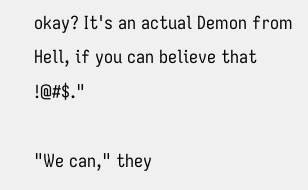okay? It's an actual Demon from Hell, if you can believe that !@#$."

"We can," they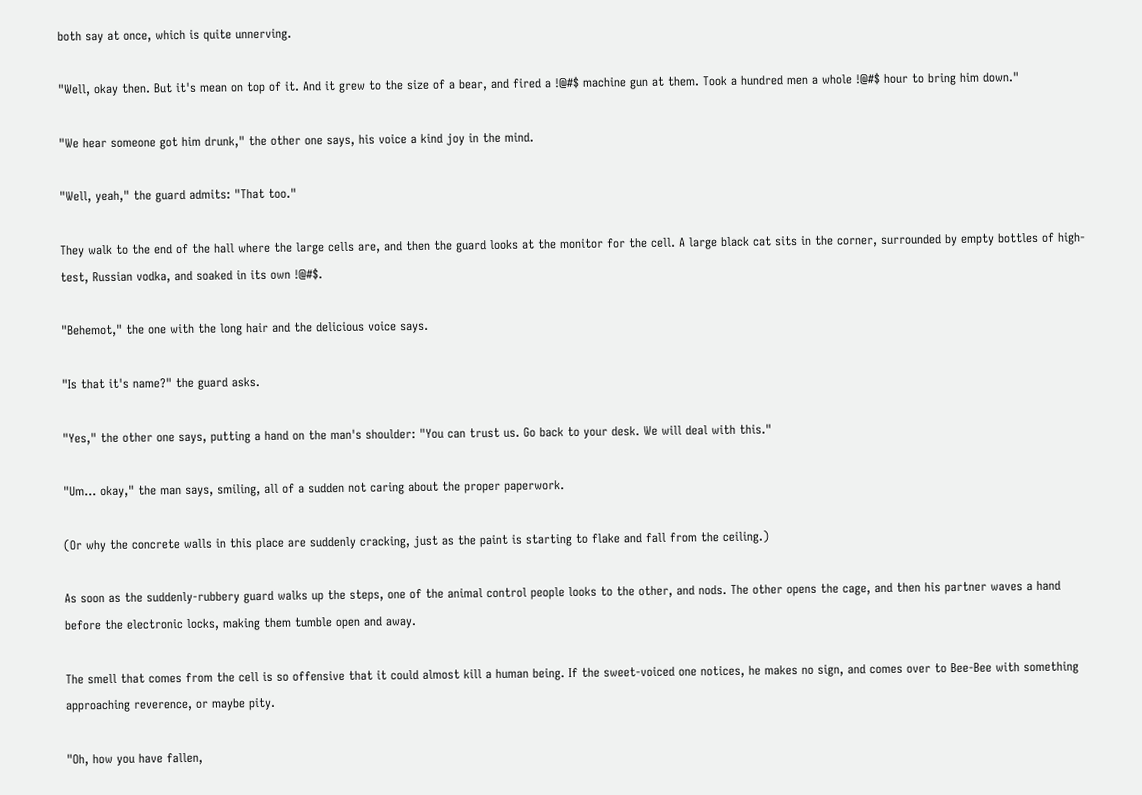both say at once, which is quite unnerving.

"Well, okay then. But it's mean on top of it. And it grew to the size of a bear, and fired a !@#$ machine gun at them. Took a hundred men a whole !@#$ hour to bring him down."

"We hear someone got him drunk," the other one says, his voice a kind joy in the mind.

"Well, yeah," the guard admits: "That too."

They walk to the end of the hall where the large cells are, and then the guard looks at the monitor for the cell. A large black cat sits in the corner, surrounded by empty bottles of high-test, Russian vodka, and soaked in its own !@#$.

"Behemot," the one with the long hair and the delicious voice says.

"Is that it's name?" the guard asks.

"Yes," the other one says, putting a hand on the man's shoulder: "You can trust us. Go back to your desk. We will deal with this."

"Um... okay," the man says, smiling, all of a sudden not caring about the proper paperwork.

(Or why the concrete walls in this place are suddenly cracking, just as the paint is starting to flake and fall from the ceiling.)

As soon as the suddenly-rubbery guard walks up the steps, one of the animal control people looks to the other, and nods. The other opens the cage, and then his partner waves a hand before the electronic locks, making them tumble open and away.

The smell that comes from the cell is so offensive that it could almost kill a human being. If the sweet-voiced one notices, he makes no sign, and comes over to Bee-Bee with something approaching reverence, or maybe pity.

"Oh, how you have fallen,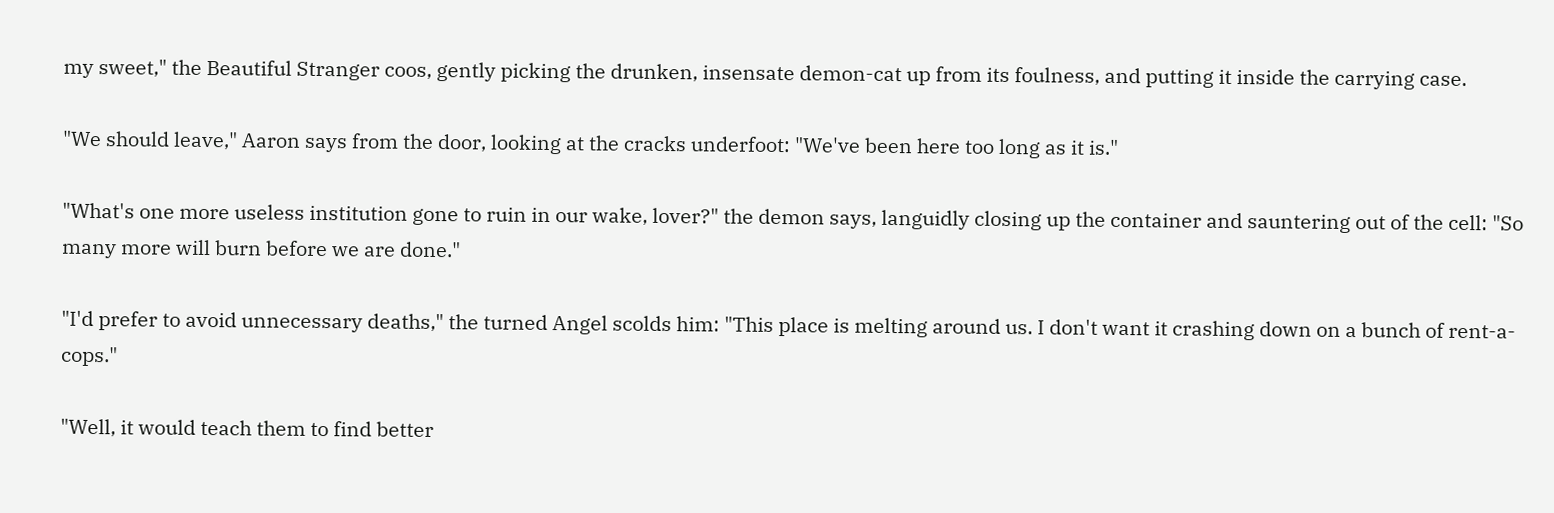my sweet," the Beautiful Stranger coos, gently picking the drunken, insensate demon-cat up from its foulness, and putting it inside the carrying case.

"We should leave," Aaron says from the door, looking at the cracks underfoot: "We've been here too long as it is."

"What's one more useless institution gone to ruin in our wake, lover?" the demon says, languidly closing up the container and sauntering out of the cell: "So many more will burn before we are done."

"I'd prefer to avoid unnecessary deaths," the turned Angel scolds him: "This place is melting around us. I don't want it crashing down on a bunch of rent-a-cops."

"Well, it would teach them to find better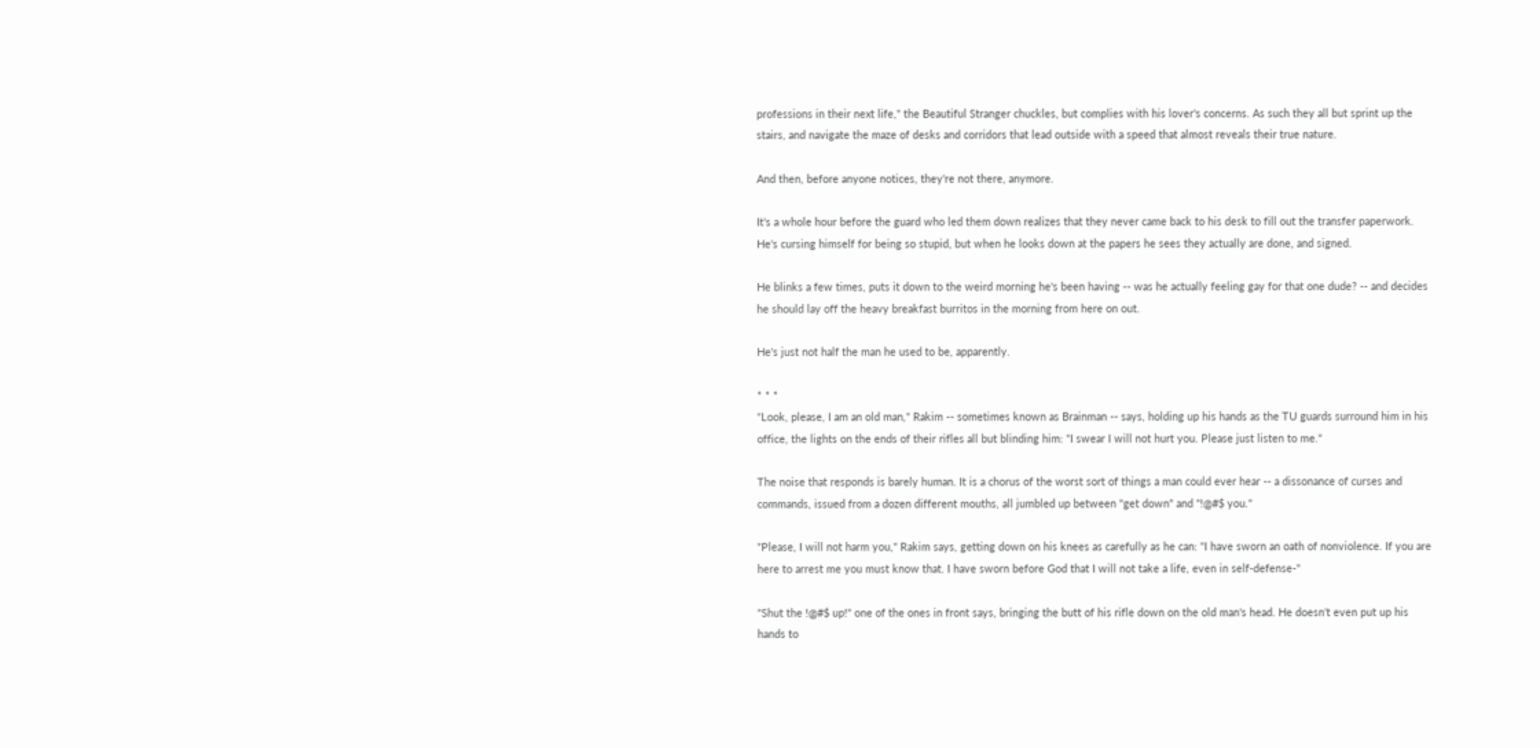professions in their next life," the Beautiful Stranger chuckles, but complies with his lover's concerns. As such they all but sprint up the stairs, and navigate the maze of desks and corridors that lead outside with a speed that almost reveals their true nature.

And then, before anyone notices, they're not there, anymore.

It's a whole hour before the guard who led them down realizes that they never came back to his desk to fill out the transfer paperwork. He's cursing himself for being so stupid, but when he looks down at the papers he sees they actually are done, and signed.

He blinks a few times, puts it down to the weird morning he's been having -- was he actually feeling gay for that one dude? -- and decides he should lay off the heavy breakfast burritos in the morning from here on out.

He's just not half the man he used to be, apparently.

* * *
"Look, please, I am an old man," Rakim -- sometimes known as Brainman -- says, holding up his hands as the TU guards surround him in his office, the lights on the ends of their rifles all but blinding him: "I swear I will not hurt you. Please just listen to me."

The noise that responds is barely human. It is a chorus of the worst sort of things a man could ever hear -- a dissonance of curses and commands, issued from a dozen different mouths, all jumbled up between "get down" and "!@#$ you."

"Please, I will not harm you," Rakim says, getting down on his knees as carefully as he can: "I have sworn an oath of nonviolence. If you are here to arrest me you must know that. I have sworn before God that I will not take a life, even in self-defense-"

"Shut the !@#$ up!" one of the ones in front says, bringing the butt of his rifle down on the old man's head. He doesn't even put up his hands to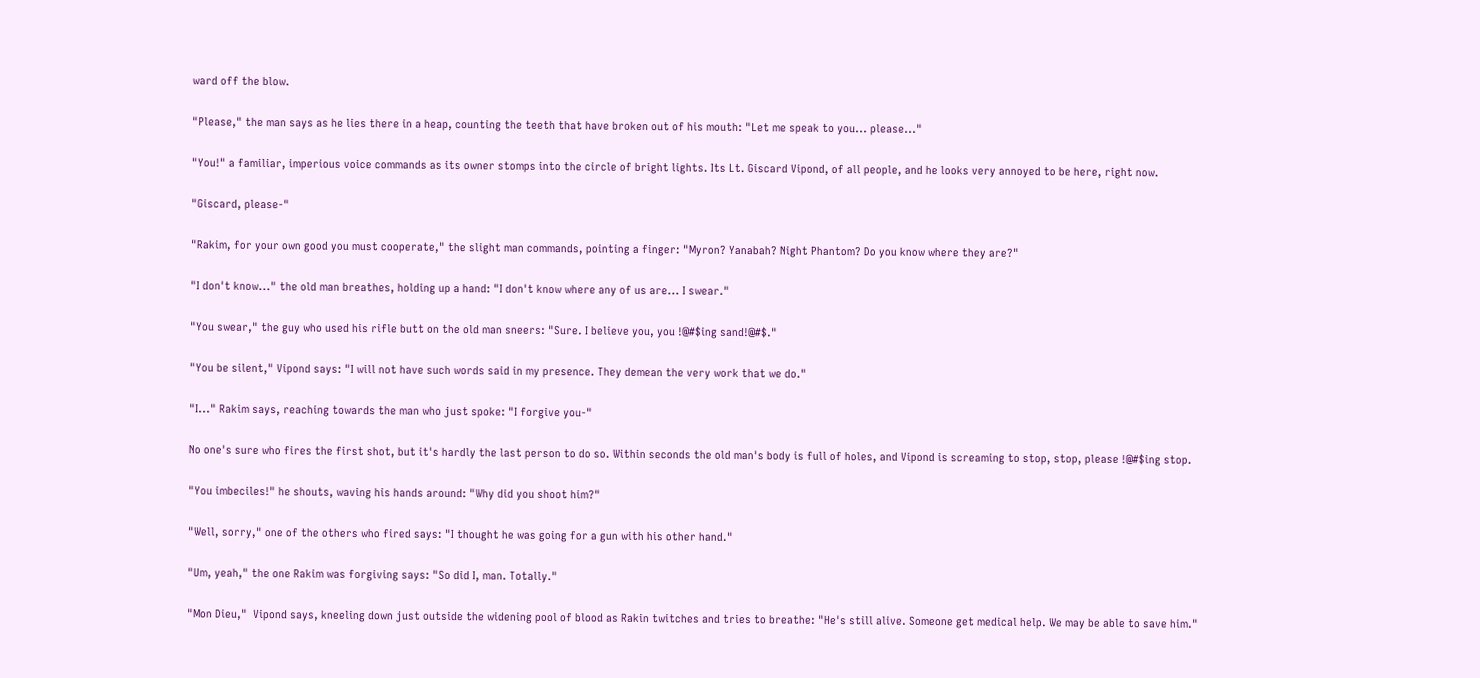ward off the blow.

"Please," the man says as he lies there in a heap, counting the teeth that have broken out of his mouth: "Let me speak to you... please..."

"You!" a familiar, imperious voice commands as its owner stomps into the circle of bright lights. Its Lt. Giscard Vipond, of all people, and he looks very annoyed to be here, right now.

"Giscard, please-"

"Rakim, for your own good you must cooperate," the slight man commands, pointing a finger: "Myron? Yanabah? Night Phantom? Do you know where they are?"

"I don't know..." the old man breathes, holding up a hand: "I don't know where any of us are... I swear."

"You swear," the guy who used his rifle butt on the old man sneers: "Sure. I believe you, you !@#$ing sand!@#$."

"You be silent," Vipond says: "I will not have such words said in my presence. They demean the very work that we do."

"I..." Rakim says, reaching towards the man who just spoke: "I forgive you-"

No one's sure who fires the first shot, but it's hardly the last person to do so. Within seconds the old man's body is full of holes, and Vipond is screaming to stop, stop, please !@#$ing stop.

"You imbeciles!" he shouts, waving his hands around: "Why did you shoot him?"

"Well, sorry," one of the others who fired says: "I thought he was going for a gun with his other hand."

"Um, yeah," the one Rakim was forgiving says: "So did I, man. Totally."

"Mon Dieu,"  Vipond says, kneeling down just outside the widening pool of blood as Rakin twitches and tries to breathe: "He's still alive. Someone get medical help. We may be able to save him."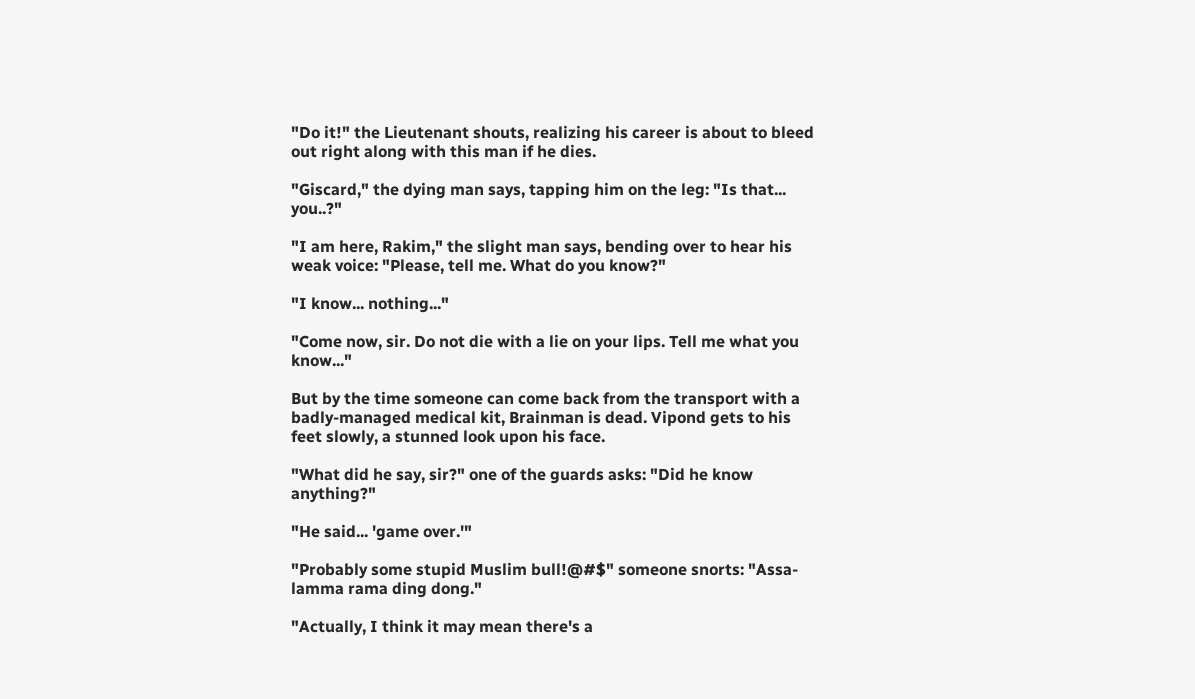"Do it!" the Lieutenant shouts, realizing his career is about to bleed out right along with this man if he dies.

"Giscard," the dying man says, tapping him on the leg: "Is that... you..?"

"I am here, Rakim," the slight man says, bending over to hear his weak voice: "Please, tell me. What do you know?"

"I know... nothing..."

"Come now, sir. Do not die with a lie on your lips. Tell me what you know..."

But by the time someone can come back from the transport with a badly-managed medical kit, Brainman is dead. Vipond gets to his feet slowly, a stunned look upon his face.

"What did he say, sir?" one of the guards asks: "Did he know anything?"

"He said... 'game over.'"

"Probably some stupid Muslim bull!@#$" someone snorts: "Assa-lamma rama ding dong."

"Actually, I think it may mean there's a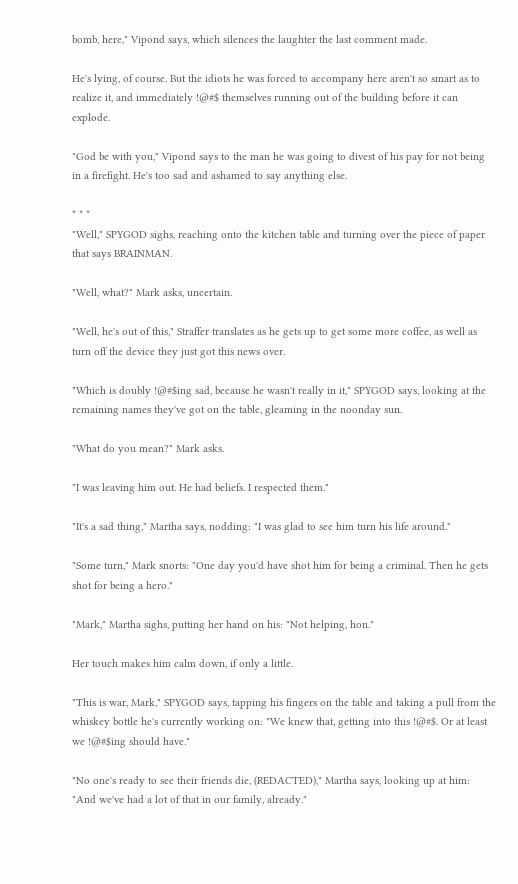bomb, here," Vipond says, which silences the laughter the last comment made.

He's lying, of course. But the idiots he was forced to accompany here aren't so smart as to realize it, and immediately !@#$ themselves running out of the building before it can explode.

"God be with you," Vipond says to the man he was going to divest of his pay for not being in a firefight. He's too sad and ashamed to say anything else.

* * *
"Well," SPYGOD sighs, reaching onto the kitchen table and turning over the piece of paper that says BRAINMAN.

"Well, what?" Mark asks, uncertain.

"Well, he's out of this," Straffer translates as he gets up to get some more coffee, as well as turn off the device they just got this news over.

"Which is doubly !@#$ing sad, because he wasn't really in it," SPYGOD says, looking at the remaining names they've got on the table, gleaming in the noonday sun.

"What do you mean?" Mark asks.

"I was leaving him out. He had beliefs. I respected them."

"It's a sad thing," Martha says, nodding: "I was glad to see him turn his life around."

"Some turn," Mark snorts: "One day you'd have shot him for being a criminal. Then he gets shot for being a hero."

"Mark," Martha sighs, putting her hand on his: "Not helping, hon."

Her touch makes him calm down, if only a little.

"This is war, Mark," SPYGOD says, tapping his fingers on the table and taking a pull from the whiskey bottle he's currently working on: "We knew that, getting into this !@#$. Or at least we !@#$ing should have."

"No one's ready to see their friends die, (REDACTED)," Martha says, looking up at him: "And we've had a lot of that in our family, already."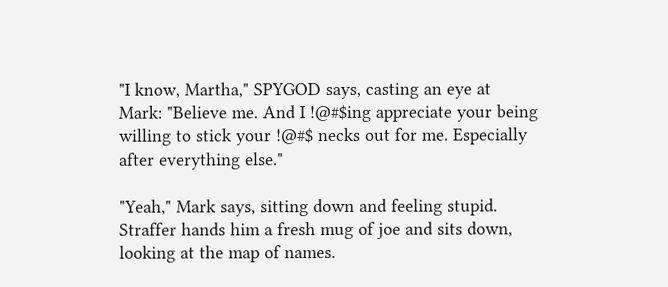"I know, Martha," SPYGOD says, casting an eye at Mark: "Believe me. And I !@#$ing appreciate your being willing to stick your !@#$ necks out for me. Especially after everything else."

"Yeah," Mark says, sitting down and feeling stupid. Straffer hands him a fresh mug of joe and sits down, looking at the map of names.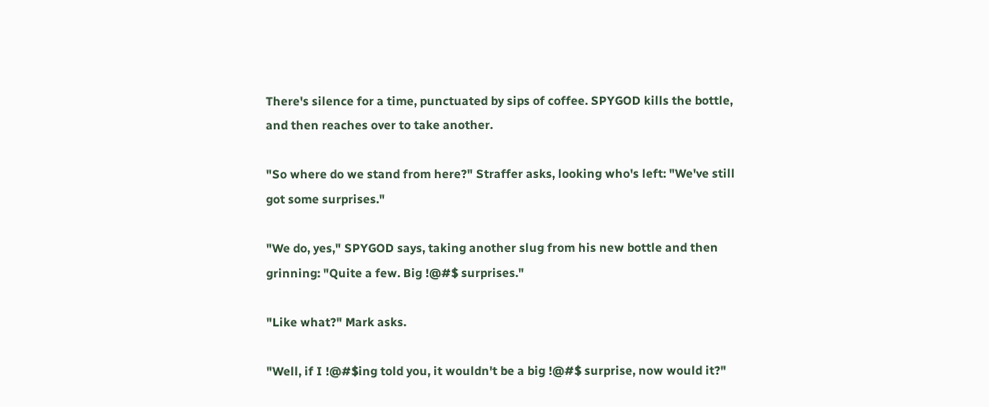There's silence for a time, punctuated by sips of coffee. SPYGOD kills the bottle, and then reaches over to take another.

"So where do we stand from here?" Straffer asks, looking who's left: "We've still got some surprises."

"We do, yes," SPYGOD says, taking another slug from his new bottle and then grinning: "Quite a few. Big !@#$ surprises."

"Like what?" Mark asks.

"Well, if I !@#$ing told you, it wouldn't be a big !@#$ surprise, now would it?"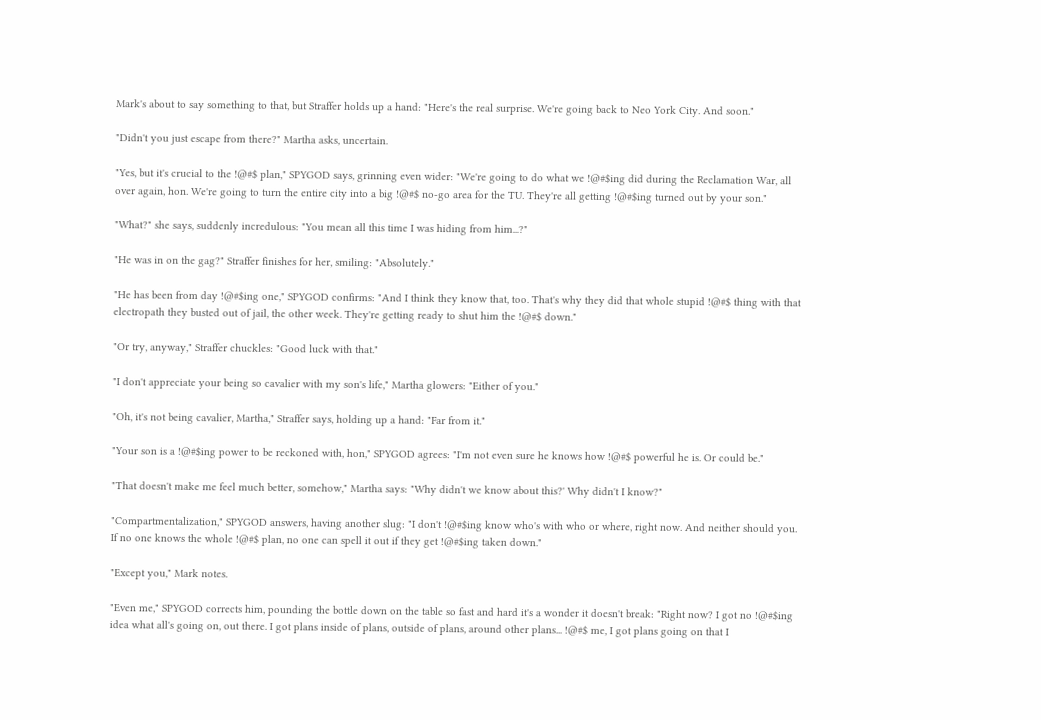Mark's about to say something to that, but Straffer holds up a hand: "Here's the real surprise. We're going back to Neo York City. And soon."

"Didn't you just escape from there?" Martha asks, uncertain.

"Yes, but it's crucial to the !@#$ plan," SPYGOD says, grinning even wider: "We're going to do what we !@#$ing did during the Reclamation War, all over again, hon. We're going to turn the entire city into a big !@#$ no-go area for the TU. They're all getting !@#$ing turned out by your son."

"What?" she says, suddenly incredulous: "You mean all this time I was hiding from him...?"

"He was in on the gag?" Straffer finishes for her, smiling: "Absolutely."

"He has been from day !@#$ing one," SPYGOD confirms: "And I think they know that, too. That's why they did that whole stupid !@#$ thing with that electropath they busted out of jail, the other week. They're getting ready to shut him the !@#$ down."

"Or try, anyway," Straffer chuckles: "Good luck with that."

"I don't appreciate your being so cavalier with my son's life," Martha glowers: "Either of you."

"Oh, it's not being cavalier, Martha," Straffer says, holding up a hand: "Far from it."

"Your son is a !@#$ing power to be reckoned with, hon," SPYGOD agrees: "I'm not even sure he knows how !@#$ powerful he is. Or could be."

"That doesn't make me feel much better, somehow," Martha says: "Why didn't we know about this?' Why didn't I know?"

"Compartmentalization," SPYGOD answers, having another slug: "I don't !@#$ing know who's with who or where, right now. And neither should you. If no one knows the whole !@#$ plan, no one can spell it out if they get !@#$ing taken down."

"Except you," Mark notes.

"Even me," SPYGOD corrects him, pounding the bottle down on the table so fast and hard it's a wonder it doesn't break: "Right now? I got no !@#$ing idea what all's going on, out there. I got plans inside of plans, outside of plans, around other plans... !@#$ me, I got plans going on that I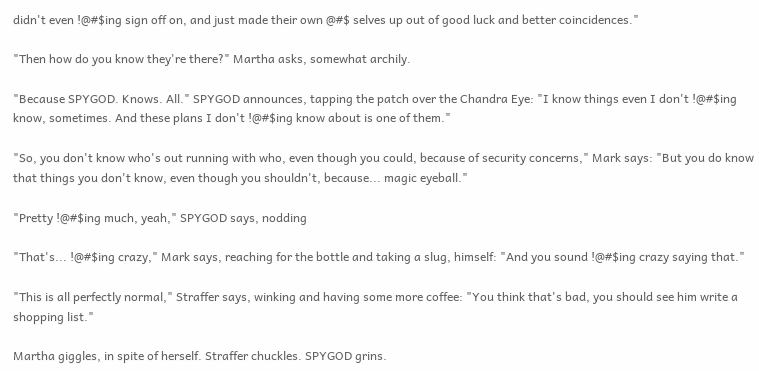didn't even !@#$ing sign off on, and just made their own @#$ selves up out of good luck and better coincidences."

"Then how do you know they're there?" Martha asks, somewhat archily.

"Because SPYGOD. Knows. All." SPYGOD announces, tapping the patch over the Chandra Eye: "I know things even I don't !@#$ing know, sometimes. And these plans I don't !@#$ing know about is one of them."

"So, you don't know who's out running with who, even though you could, because of security concerns," Mark says: "But you do know that things you don't know, even though you shouldn't, because... magic eyeball."

"Pretty !@#$ing much, yeah," SPYGOD says, nodding

"That's... !@#$ing crazy," Mark says, reaching for the bottle and taking a slug, himself: "And you sound !@#$ing crazy saying that."

"This is all perfectly normal," Straffer says, winking and having some more coffee: "You think that's bad, you should see him write a shopping list."

Martha giggles, in spite of herself. Straffer chuckles. SPYGOD grins.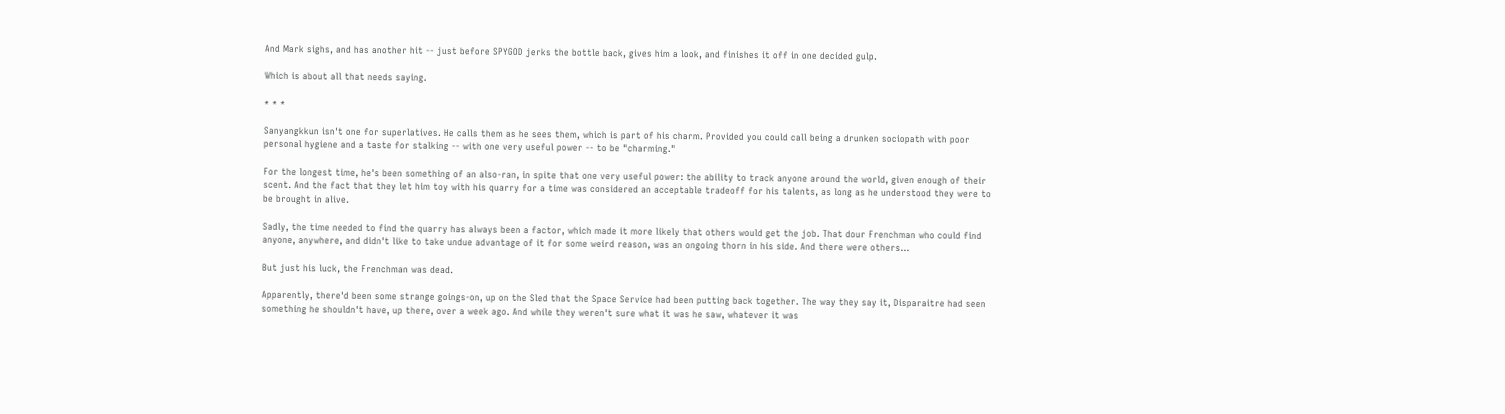And Mark sighs, and has another hit -- just before SPYGOD jerks the bottle back, gives him a look, and finishes it off in one decided gulp.

Which is about all that needs saying.

* * *

Sanyangkkun isn't one for superlatives. He calls them as he sees them, which is part of his charm. Provided you could call being a drunken sociopath with poor personal hygiene and a taste for stalking -- with one very useful power -- to be "charming."

For the longest time, he's been something of an also-ran, in spite that one very useful power: the ability to track anyone around the world, given enough of their scent. And the fact that they let him toy with his quarry for a time was considered an acceptable tradeoff for his talents, as long as he understood they were to be brought in alive.

Sadly, the time needed to find the quarry has always been a factor, which made it more likely that others would get the job. That dour Frenchman who could find anyone, anywhere, and didn't like to take undue advantage of it for some weird reason, was an ongoing thorn in his side. And there were others...

But just his luck, the Frenchman was dead.

Apparently, there'd been some strange goings-on, up on the Sled that the Space Service had been putting back together. The way they say it, Disparaitre had seen something he shouldn't have, up there, over a week ago. And while they weren't sure what it was he saw, whatever it was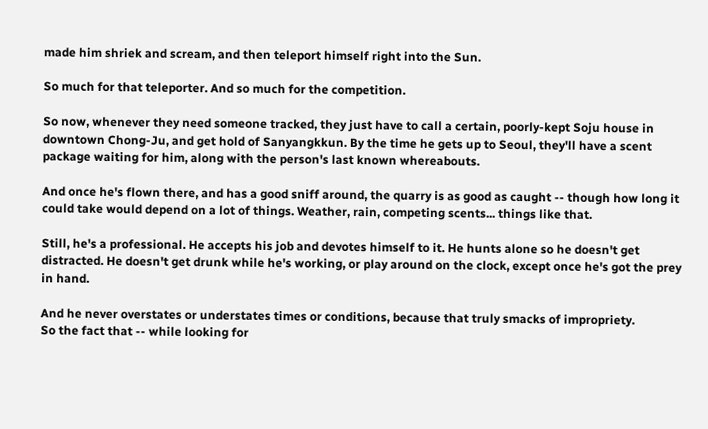made him shriek and scream, and then teleport himself right into the Sun.

So much for that teleporter. And so much for the competition.

So now, whenever they need someone tracked, they just have to call a certain, poorly-kept Soju house in downtown Chong-Ju, and get hold of Sanyangkkun. By the time he gets up to Seoul, they'll have a scent package waiting for him, along with the person's last known whereabouts.

And once he's flown there, and has a good sniff around, the quarry is as good as caught -- though how long it could take would depend on a lot of things. Weather, rain, competing scents... things like that.

Still, he's a professional. He accepts his job and devotes himself to it. He hunts alone so he doesn't get distracted. He doesn't get drunk while he's working, or play around on the clock, except once he's got the prey in hand.

And he never overstates or understates times or conditions, because that truly smacks of impropriety.
So the fact that -- while looking for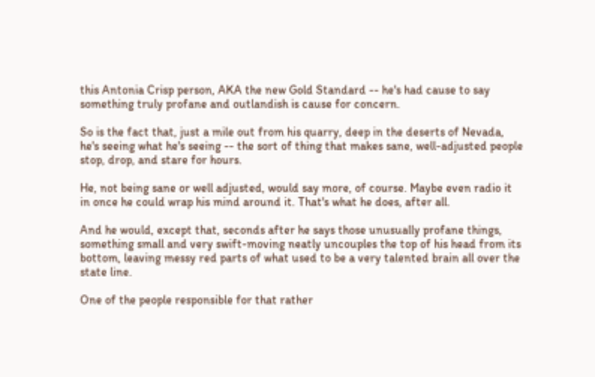this Antonia Crisp person, AKA the new Gold Standard -- he's had cause to say something truly profane and outlandish is cause for concern.

So is the fact that, just a mile out from his quarry, deep in the deserts of Nevada, he's seeing what he's seeing -- the sort of thing that makes sane, well-adjusted people stop, drop, and stare for hours.

He, not being sane or well adjusted, would say more, of course. Maybe even radio it in once he could wrap his mind around it. That's what he does, after all.

And he would, except that, seconds after he says those unusually profane things, something small and very swift-moving neatly uncouples the top of his head from its bottom, leaving messy red parts of what used to be a very talented brain all over the state line.

One of the people responsible for that rather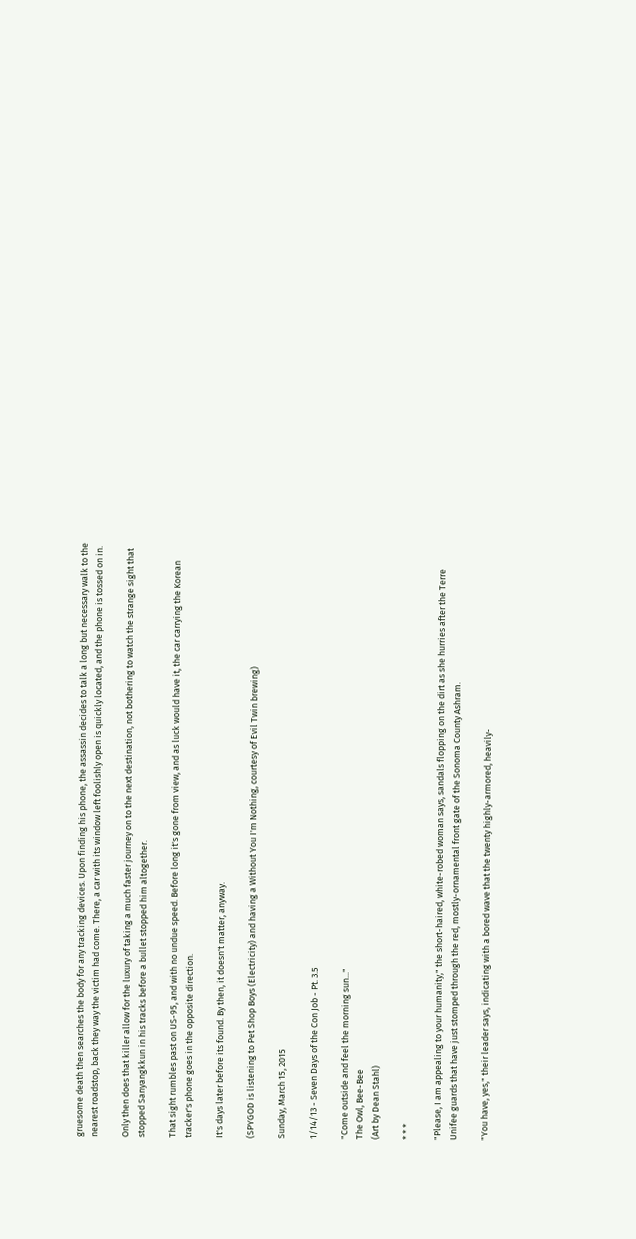gruesome death then searches the body for any tracking devices. Upon finding his phone, the assassin decides to talk a long but necessary walk to the nearest roadstop, back they way the victim had come. There, a car with its window left foolishly open is quickly located, and the phone is tossed on in.

Only then does that killer allow for the luxury of taking a much faster journey on to the next destination, not bothering to watch the strange sight that stopped Sanyangkkun in his tracks before a bullet stopped him altogether.

That sight rumbles past on US-95, and with no undue speed. Before long it's gone from view, and as luck would have it, the car carrying the Korean tracker's phone goes in the opposite direction.

It's days later before its found. By then, it doesn't matter, anyway.

(SPYGOD is listening to Pet Shop Boys (Electricity) and having a Without You I'm Nothing, courtesy of Evil Twin brewing)

Sunday, March 15, 2015

1/14/13 - Seven Days of the Con Job - Pt. 3.5

"Come outside and feel the morning sun..."
The Owl, Bee-Bee
(Art by Dean Stahl)

* * *

"Please, I am appealing to your humanity," the short-haired, white-robed woman says, sandals flopping on the dirt as she hurries after the Terre Unifee guards that have just stomped through the red, mostly-ornamental front gate of the Sonoma County Ashram.

"You have, yes," their leader says, indicating with a bored wave that the twenty highly-armored, heavily-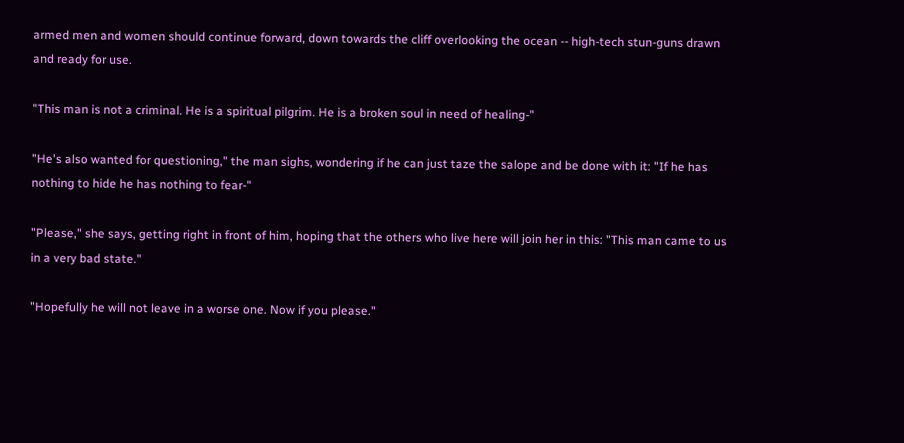armed men and women should continue forward, down towards the cliff overlooking the ocean -- high-tech stun-guns drawn and ready for use.

"This man is not a criminal. He is a spiritual pilgrim. He is a broken soul in need of healing-"

"He's also wanted for questioning," the man sighs, wondering if he can just taze the salope and be done with it: "If he has nothing to hide he has nothing to fear-"

"Please," she says, getting right in front of him, hoping that the others who live here will join her in this: "This man came to us in a very bad state."

"Hopefully he will not leave in a worse one. Now if you please."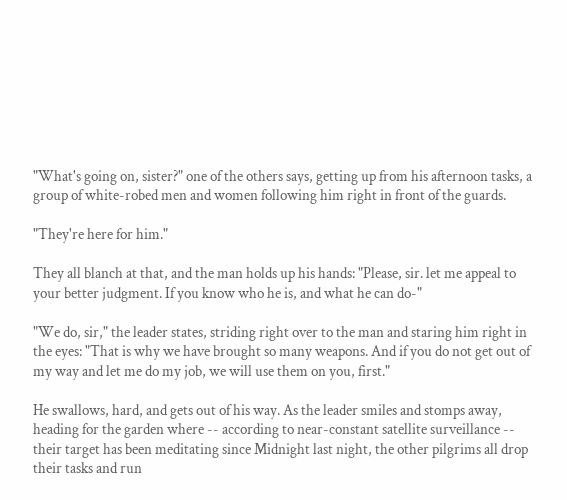"What's going on, sister?" one of the others says, getting up from his afternoon tasks, a group of white-robed men and women following him right in front of the guards.

"They're here for him."

They all blanch at that, and the man holds up his hands: "Please, sir. let me appeal to your better judgment. If you know who he is, and what he can do-"

"We do, sir," the leader states, striding right over to the man and staring him right in the eyes: "That is why we have brought so many weapons. And if you do not get out of my way and let me do my job, we will use them on you, first."

He swallows, hard, and gets out of his way. As the leader smiles and stomps away, heading for the garden where -- according to near-constant satellite surveillance -- their target has been meditating since Midnight last night, the other pilgrims all drop their tasks and run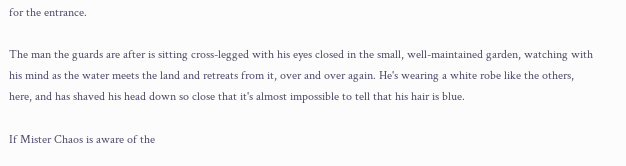for the entrance.

The man the guards are after is sitting cross-legged with his eyes closed in the small, well-maintained garden, watching with his mind as the water meets the land and retreats from it, over and over again. He's wearing a white robe like the others, here, and has shaved his head down so close that it's almost impossible to tell that his hair is blue.

If Mister Chaos is aware of the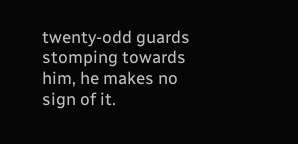twenty-odd guards stomping towards him, he makes no sign of it.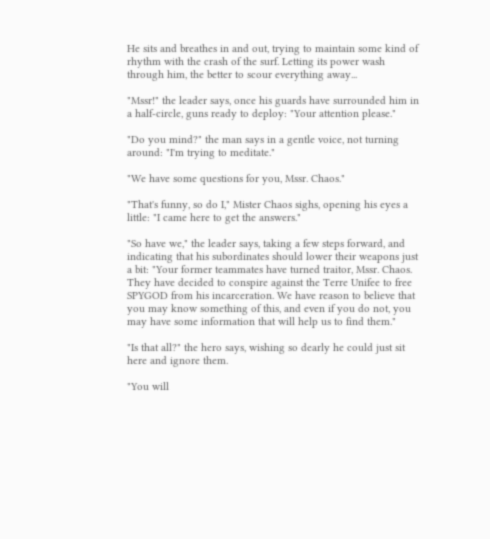He sits and breathes in and out, trying to maintain some kind of rhythm with the crash of the surf. Letting its power wash through him, the better to scour everything away...

"Mssr!" the leader says, once his guards have surrounded him in a half-circle, guns ready to deploy: "Your attention please."

"Do you mind?" the man says in a gentle voice, not turning around: "I'm trying to meditate."

"We have some questions for you, Mssr. Chaos."

"That's funny, so do I," Mister Chaos sighs, opening his eyes a little: "I came here to get the answers."

"So have we," the leader says, taking a few steps forward, and indicating that his subordinates should lower their weapons just a bit: "Your former teammates have turned traitor, Mssr. Chaos. They have decided to conspire against the Terre Unifee to free SPYGOD from his incarceration. We have reason to believe that you may know something of this, and even if you do not, you may have some information that will help us to find them."

"Is that all?" the hero says, wishing so dearly he could just sit here and ignore them.

"You will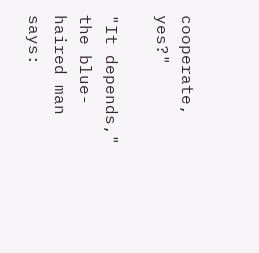cooperate, yes?"

"It depends," the blue-haired man says: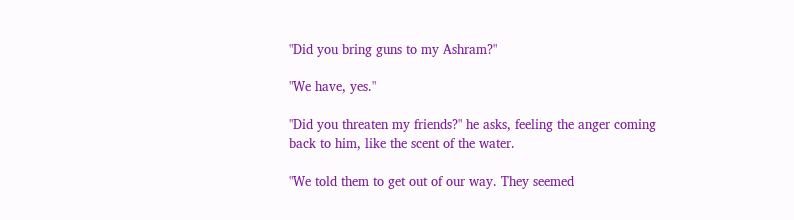"Did you bring guns to my Ashram?"

"We have, yes."

"Did you threaten my friends?" he asks, feeling the anger coming back to him, like the scent of the water.

"We told them to get out of our way. They seemed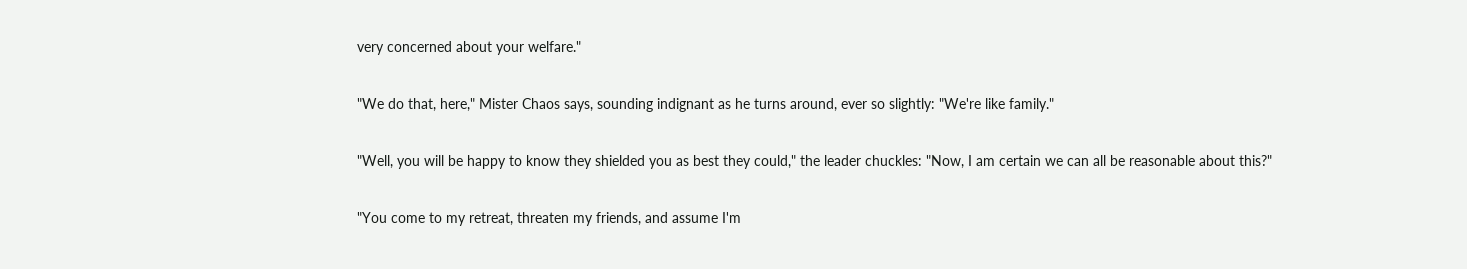very concerned about your welfare."

"We do that, here," Mister Chaos says, sounding indignant as he turns around, ever so slightly: "We're like family."

"Well, you will be happy to know they shielded you as best they could," the leader chuckles: "Now, I am certain we can all be reasonable about this?"

"You come to my retreat, threaten my friends, and assume I'm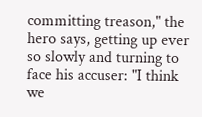committing treason," the hero says, getting up ever so slowly and turning to face his accuser: "I think we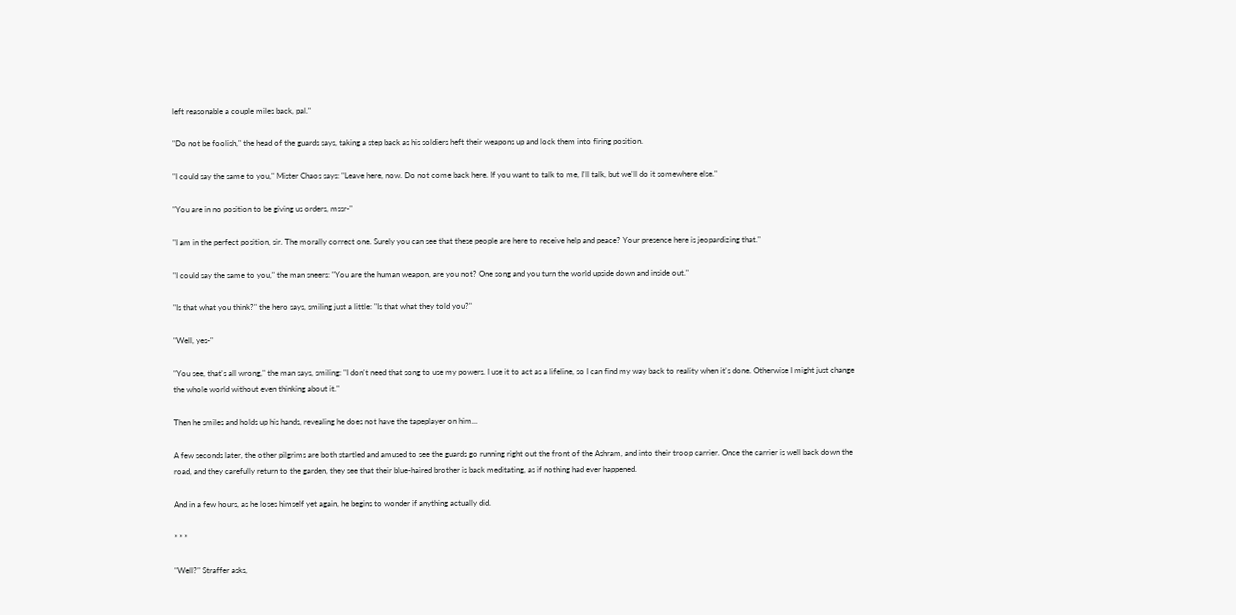left reasonable a couple miles back, pal."

"Do not be foolish," the head of the guards says, taking a step back as his soldiers heft their weapons up and lock them into firing position.

"I could say the same to you," Mister Chaos says: "Leave here, now. Do not come back here. If you want to talk to me, I'll talk, but we'll do it somewhere else."

"You are in no position to be giving us orders, mssr-"

"I am in the perfect position, sir. The morally correct one. Surely you can see that these people are here to receive help and peace? Your presence here is jeopardizing that."

"I could say the same to you," the man sneers: "You are the human weapon, are you not? One song and you turn the world upside down and inside out."

"Is that what you think?" the hero says, smiling just a little: "Is that what they told you?"

"Well, yes-"

"You see, that's all wrong," the man says, smiling: "I don't need that song to use my powers. I use it to act as a lifeline, so I can find my way back to reality when it's done. Otherwise I might just change the whole world without even thinking about it."

Then he smiles and holds up his hands, revealing he does not have the tapeplayer on him...

A few seconds later, the other pilgrims are both startled and amused to see the guards go running right out the front of the Ashram, and into their troop carrier. Once the carrier is well back down the road, and they carefully return to the garden, they see that their blue-haired brother is back meditating, as if nothing had ever happened.

And in a few hours, as he loses himself yet again, he begins to wonder if anything actually did.

* * *

"Well?" Straffer asks,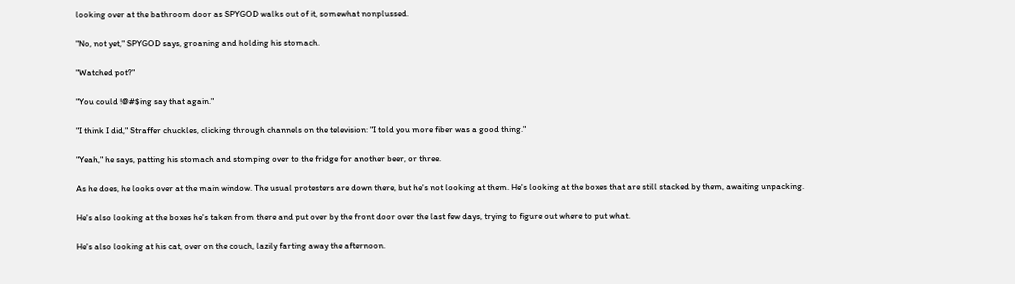looking over at the bathroom door as SPYGOD walks out of it, somewhat nonplussed.

"No, not yet," SPYGOD says, groaning and holding his stomach.

"Watched pot?"

"You could !@#$ing say that again."

"I think I did," Straffer chuckles, clicking through channels on the television: "I told you more fiber was a good thing."

"Yeah," he says, patting his stomach and stomping over to the fridge for another beer, or three.

As he does, he looks over at the main window. The usual protesters are down there, but he's not looking at them. He's looking at the boxes that are still stacked by them, awaiting unpacking.

He's also looking at the boxes he's taken from there and put over by the front door over the last few days, trying to figure out where to put what.

He's also looking at his cat, over on the couch, lazily farting away the afternoon.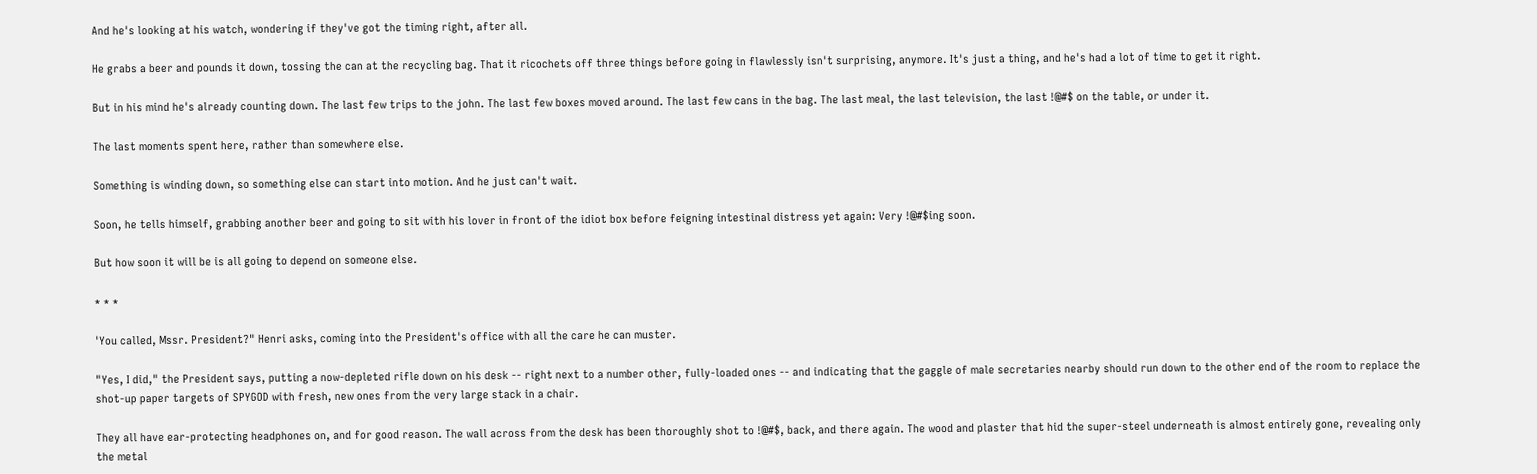And he's looking at his watch, wondering if they've got the timing right, after all.

He grabs a beer and pounds it down, tossing the can at the recycling bag. That it ricochets off three things before going in flawlessly isn't surprising, anymore. It's just a thing, and he's had a lot of time to get it right.

But in his mind he's already counting down. The last few trips to the john. The last few boxes moved around. The last few cans in the bag. The last meal, the last television, the last !@#$ on the table, or under it.

The last moments spent here, rather than somewhere else.

Something is winding down, so something else can start into motion. And he just can't wait.

Soon, he tells himself, grabbing another beer and going to sit with his lover in front of the idiot box before feigning intestinal distress yet again: Very !@#$ing soon.

But how soon it will be is all going to depend on someone else.

* * *

'You called, Mssr. President?" Henri asks, coming into the President's office with all the care he can muster.

"Yes, I did," the President says, putting a now-depleted rifle down on his desk -- right next to a number other, fully-loaded ones -- and indicating that the gaggle of male secretaries nearby should run down to the other end of the room to replace the shot-up paper targets of SPYGOD with fresh, new ones from the very large stack in a chair.

They all have ear-protecting headphones on, and for good reason. The wall across from the desk has been thoroughly shot to !@#$, back, and there again. The wood and plaster that hid the super-steel underneath is almost entirely gone, revealing only the metal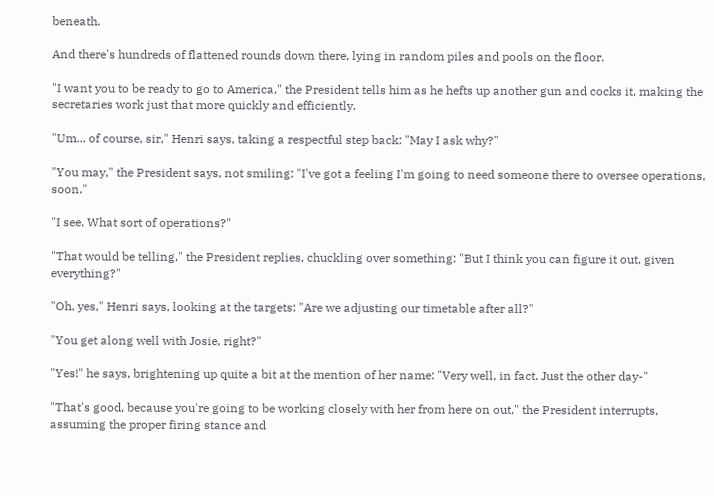beneath.

And there's hundreds of flattened rounds down there, lying in random piles and pools on the floor.

"I want you to be ready to go to America," the President tells him as he hefts up another gun and cocks it, making the secretaries work just that more quickly and efficiently.

"Um... of course, sir," Henri says, taking a respectful step back: "May I ask why?"

"You may," the President says, not smiling: "I've got a feeling I'm going to need someone there to oversee operations, soon."

"I see. What sort of operations?"

"That would be telling," the President replies, chuckling over something: "But I think you can figure it out, given everything?"

"Oh, yes," Henri says, looking at the targets: "Are we adjusting our timetable after all?"

"You get along well with Josie, right?"

"Yes!" he says, brightening up quite a bit at the mention of her name: "Very well, in fact. Just the other day-"

"That's good, because you're going to be working closely with her from here on out," the President interrupts, assuming the proper firing stance and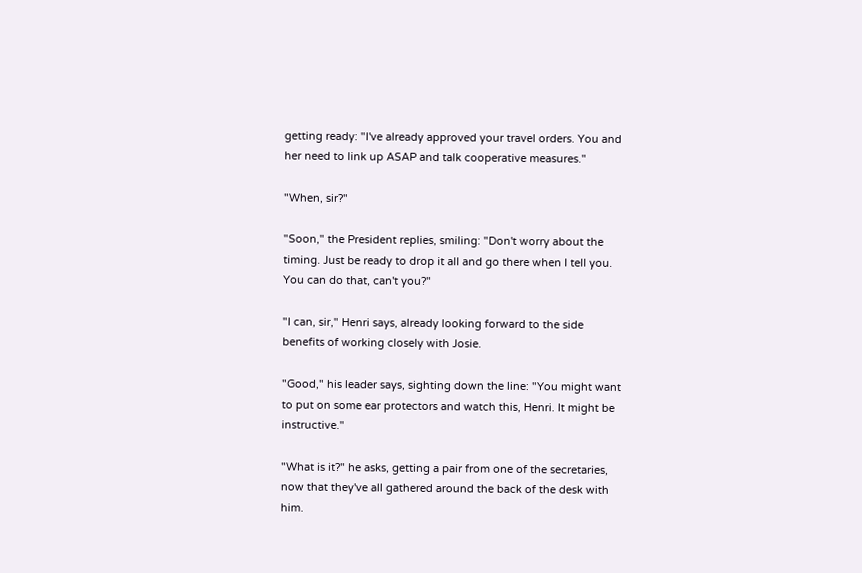getting ready: "I've already approved your travel orders. You and her need to link up ASAP and talk cooperative measures."

"When, sir?"

"Soon," the President replies, smiling: "Don't worry about the timing. Just be ready to drop it all and go there when I tell you. You can do that, can't you?"

"I can, sir," Henri says, already looking forward to the side benefits of working closely with Josie.

"Good," his leader says, sighting down the line: "You might want to put on some ear protectors and watch this, Henri. It might be instructive."

"What is it?" he asks, getting a pair from one of the secretaries, now that they've all gathered around the back of the desk with him.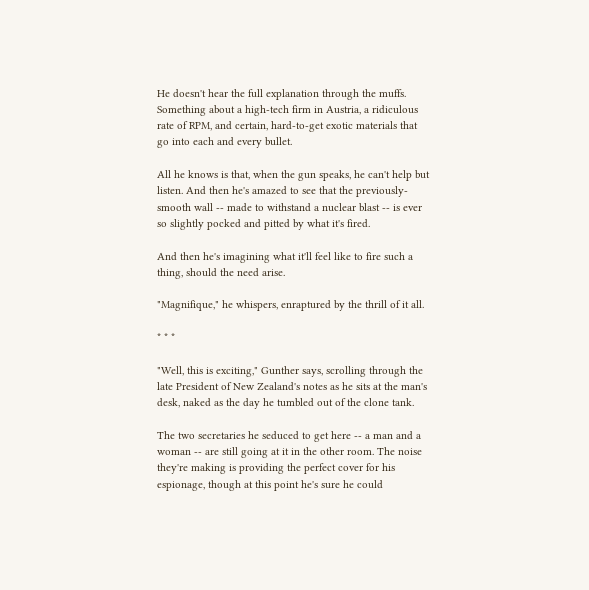He doesn't hear the full explanation through the muffs. Something about a high-tech firm in Austria, a ridiculous rate of RPM, and certain, hard-to-get exotic materials that go into each and every bullet.

All he knows is that, when the gun speaks, he can't help but listen. And then he's amazed to see that the previously-smooth wall -- made to withstand a nuclear blast -- is ever so slightly pocked and pitted by what it's fired.

And then he's imagining what it'll feel like to fire such a thing, should the need arise.

"Magnifique," he whispers, enraptured by the thrill of it all.

* * *

"Well, this is exciting," Gunther says, scrolling through the late President of New Zealand's notes as he sits at the man's desk, naked as the day he tumbled out of the clone tank.

The two secretaries he seduced to get here -- a man and a woman -- are still going at it in the other room. The noise they're making is providing the perfect cover for his espionage, though at this point he's sure he could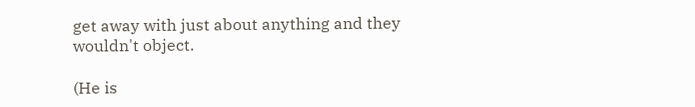get away with just about anything and they wouldn't object.

(He is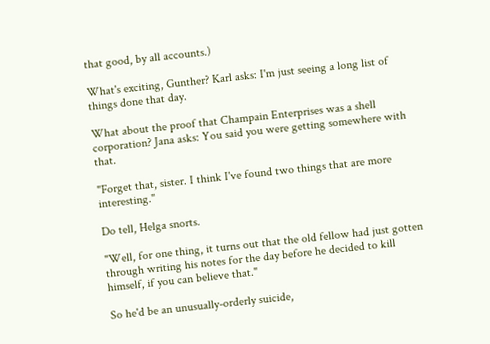that good, by all accounts.)

What's exciting, Gunther? Karl asks: I'm just seeing a long list of things done that day.

What about the proof that Champain Enterprises was a shell corporation? Jana asks: You said you were getting somewhere with that.

"Forget that, sister. I think I've found two things that are more interesting."

Do tell, Helga snorts.

"Well, for one thing, it turns out that the old fellow had just gotten through writing his notes for the day before he decided to kill himself, if you can believe that."

So he'd be an unusually-orderly suicide,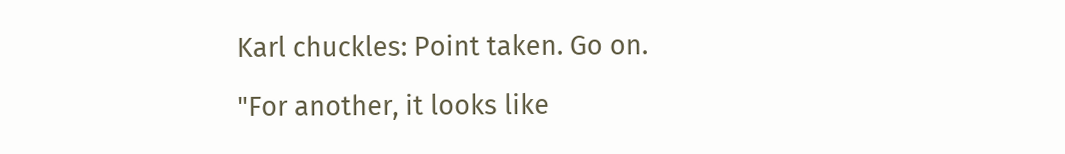Karl chuckles: Point taken. Go on.

"For another, it looks like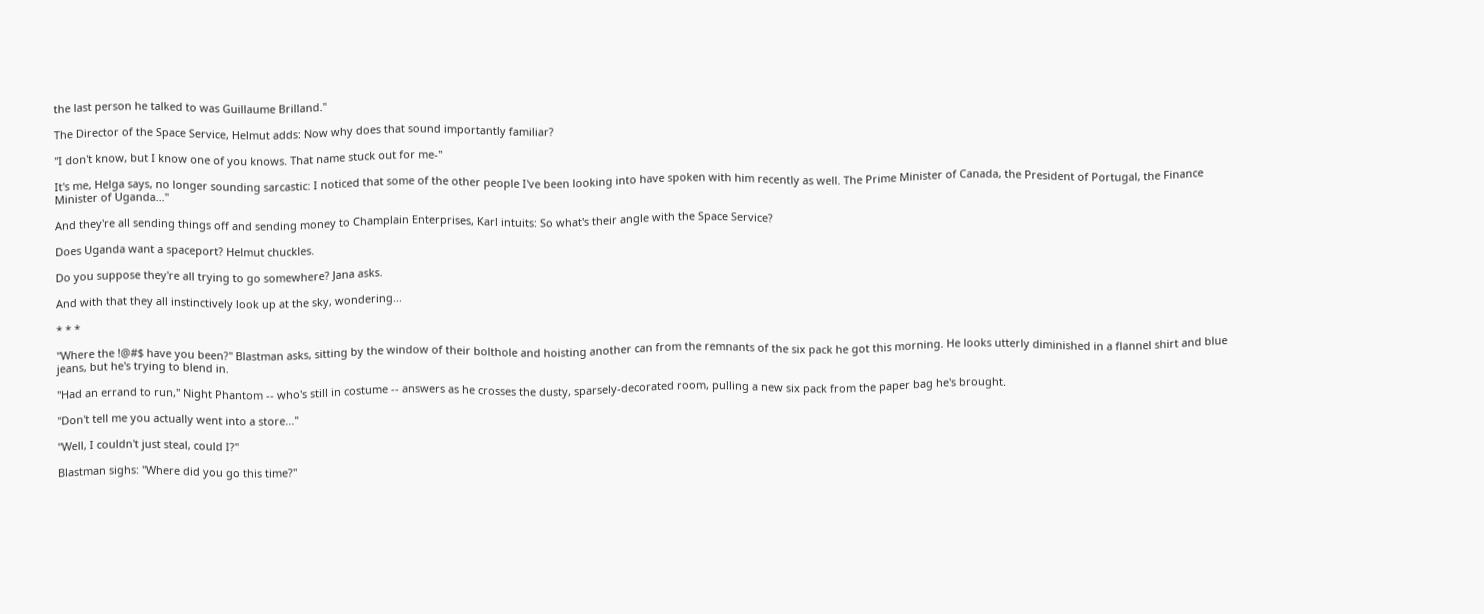the last person he talked to was Guillaume Brilland."

The Director of the Space Service, Helmut adds: Now why does that sound importantly familiar?

"I don't know, but I know one of you knows. That name stuck out for me-"

It's me, Helga says, no longer sounding sarcastic: I noticed that some of the other people I've been looking into have spoken with him recently as well. The Prime Minister of Canada, the President of Portugal, the Finance Minister of Uganda..."

And they're all sending things off and sending money to Champlain Enterprises, Karl intuits: So what's their angle with the Space Service?

Does Uganda want a spaceport? Helmut chuckles.

Do you suppose they're all trying to go somewhere? Jana asks.

And with that they all instinctively look up at the sky, wondering...

* * *

"Where the !@#$ have you been?" Blastman asks, sitting by the window of their bolthole and hoisting another can from the remnants of the six pack he got this morning. He looks utterly diminished in a flannel shirt and blue jeans, but he's trying to blend in.

"Had an errand to run," Night Phantom -- who's still in costume -- answers as he crosses the dusty, sparsely-decorated room, pulling a new six pack from the paper bag he's brought.

"Don't tell me you actually went into a store..."

"Well, I couldn't just steal, could I?"

Blastman sighs: "Where did you go this time?"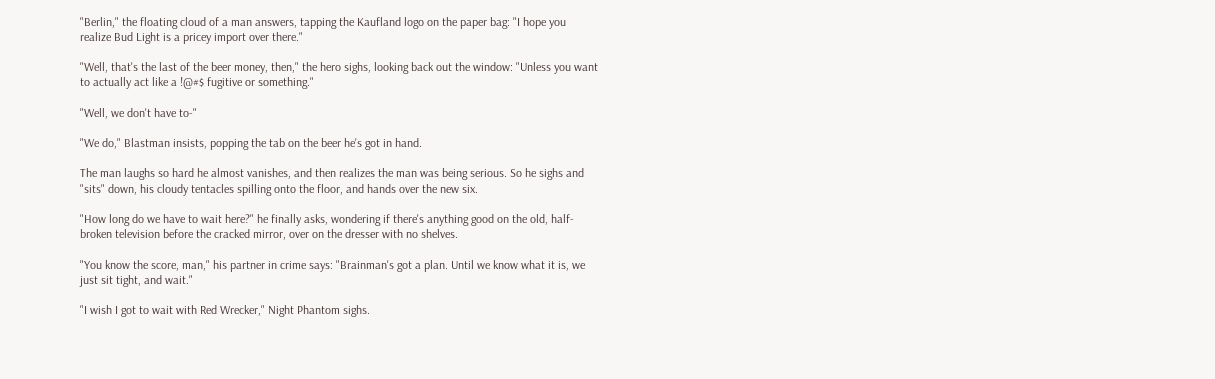"Berlin," the floating cloud of a man answers, tapping the Kaufland logo on the paper bag: "I hope you realize Bud Light is a pricey import over there."

"Well, that's the last of the beer money, then," the hero sighs, looking back out the window: "Unless you want to actually act like a !@#$ fugitive or something."

"Well, we don't have to-"

"We do," Blastman insists, popping the tab on the beer he's got in hand.

The man laughs so hard he almost vanishes, and then realizes the man was being serious. So he sighs and "sits" down, his cloudy tentacles spilling onto the floor, and hands over the new six.

"How long do we have to wait here?" he finally asks, wondering if there's anything good on the old, half-broken television before the cracked mirror, over on the dresser with no shelves.

"You know the score, man," his partner in crime says: "Brainman's got a plan. Until we know what it is, we just sit tight, and wait."

"I wish I got to wait with Red Wrecker," Night Phantom sighs.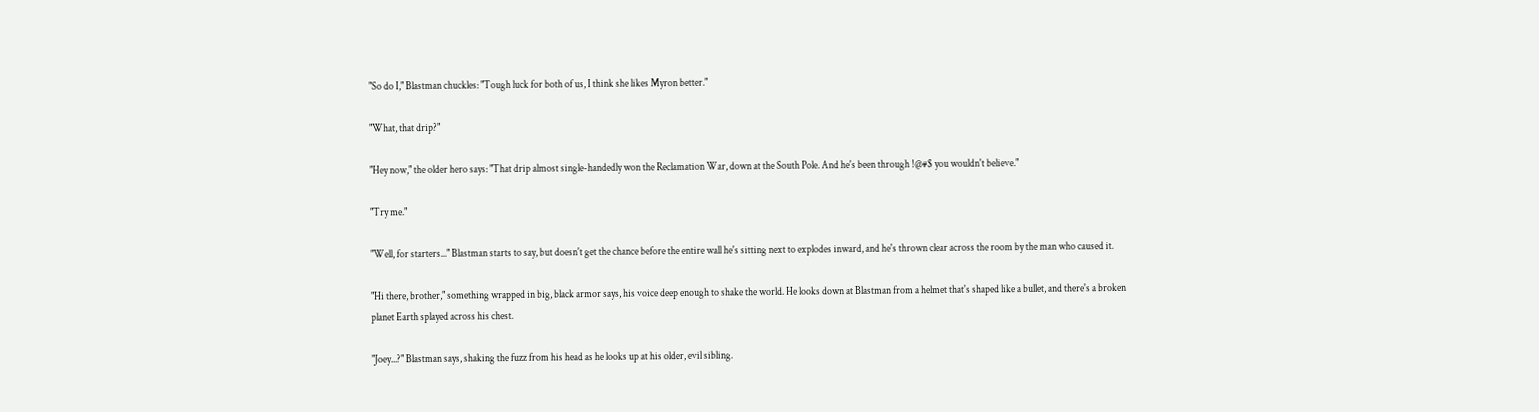"So do I," Blastman chuckles: "Tough luck for both of us, I think she likes Myron better."

"What, that drip?"

"Hey now," the older hero says: "That drip almost single-handedly won the Reclamation War, down at the South Pole. And he's been through !@#$ you wouldn't believe."

"Try me."

"Well, for starters..." Blastman starts to say, but doesn't get the chance before the entire wall he's sitting next to explodes inward, and he's thrown clear across the room by the man who caused it.

"Hi there, brother," something wrapped in big, black armor says, his voice deep enough to shake the world. He looks down at Blastman from a helmet that's shaped like a bullet, and there's a broken planet Earth splayed across his chest.

"Joey...?" Blastman says, shaking the fuzz from his head as he looks up at his older, evil sibling.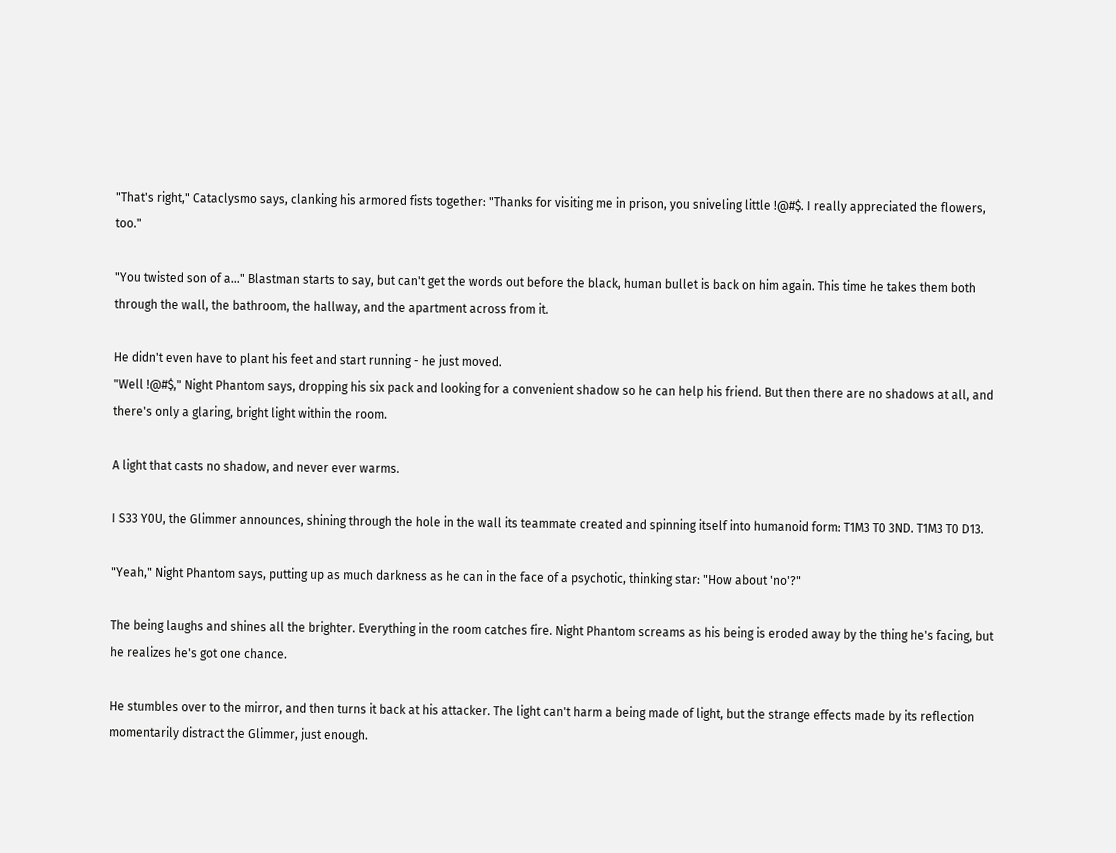"That's right," Cataclysmo says, clanking his armored fists together: "Thanks for visiting me in prison, you sniveling little !@#$. I really appreciated the flowers, too."

"You twisted son of a..." Blastman starts to say, but can't get the words out before the black, human bullet is back on him again. This time he takes them both through the wall, the bathroom, the hallway, and the apartment across from it.

He didn't even have to plant his feet and start running - he just moved.
"Well !@#$," Night Phantom says, dropping his six pack and looking for a convenient shadow so he can help his friend. But then there are no shadows at all, and there's only a glaring, bright light within the room.

A light that casts no shadow, and never ever warms.

I S33 Y0U, the Glimmer announces, shining through the hole in the wall its teammate created and spinning itself into humanoid form: T1M3 T0 3ND. T1M3 T0 D13.

"Yeah," Night Phantom says, putting up as much darkness as he can in the face of a psychotic, thinking star: "How about 'no'?"

The being laughs and shines all the brighter. Everything in the room catches fire. Night Phantom screams as his being is eroded away by the thing he's facing, but he realizes he's got one chance.

He stumbles over to the mirror, and then turns it back at his attacker. The light can't harm a being made of light, but the strange effects made by its reflection momentarily distract the Glimmer, just enough.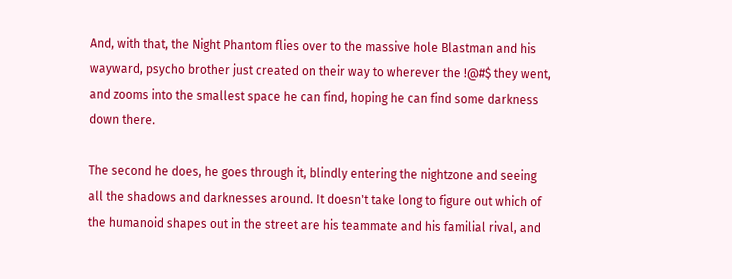And, with that, the Night Phantom flies over to the massive hole Blastman and his wayward, psycho brother just created on their way to wherever the !@#$ they went, and zooms into the smallest space he can find, hoping he can find some darkness down there.

The second he does, he goes through it, blindly entering the nightzone and seeing all the shadows and darknesses around. It doesn't take long to figure out which of the humanoid shapes out in the street are his teammate and his familial rival, and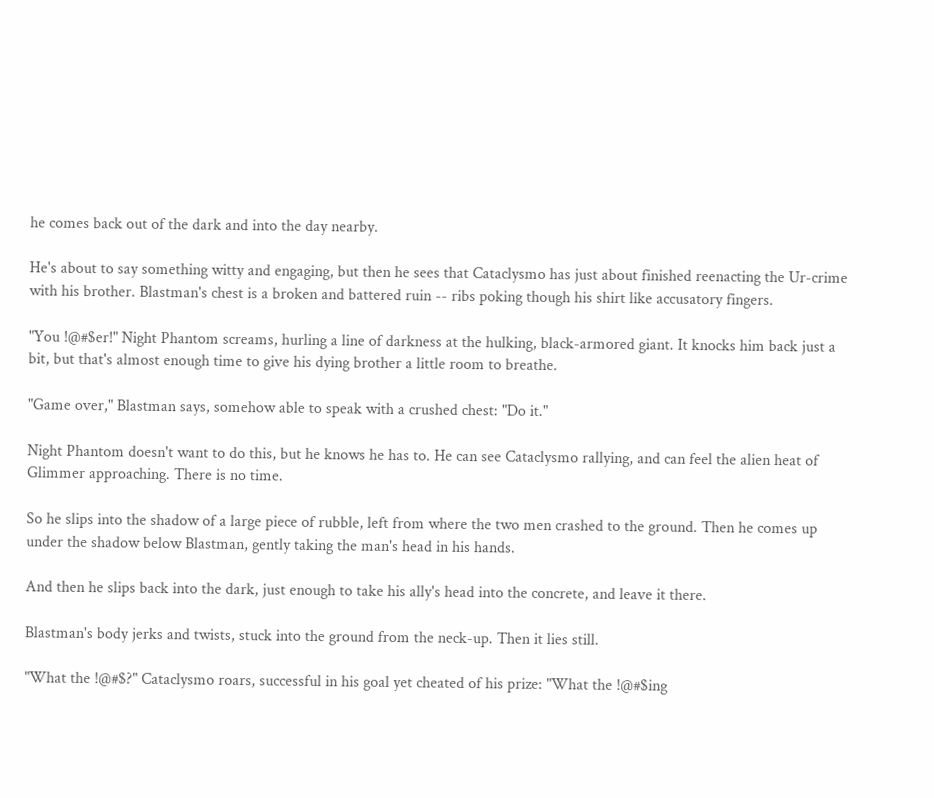he comes back out of the dark and into the day nearby.

He's about to say something witty and engaging, but then he sees that Cataclysmo has just about finished reenacting the Ur-crime with his brother. Blastman's chest is a broken and battered ruin -- ribs poking though his shirt like accusatory fingers.

"You !@#$er!" Night Phantom screams, hurling a line of darkness at the hulking, black-armored giant. It knocks him back just a bit, but that's almost enough time to give his dying brother a little room to breathe.

"Game over," Blastman says, somehow able to speak with a crushed chest: "Do it."

Night Phantom doesn't want to do this, but he knows he has to. He can see Cataclysmo rallying, and can feel the alien heat of Glimmer approaching. There is no time.

So he slips into the shadow of a large piece of rubble, left from where the two men crashed to the ground. Then he comes up under the shadow below Blastman, gently taking the man's head in his hands.

And then he slips back into the dark, just enough to take his ally's head into the concrete, and leave it there.

Blastman's body jerks and twists, stuck into the ground from the neck-up. Then it lies still.

"What the !@#$?" Cataclysmo roars, successful in his goal yet cheated of his prize: "What the !@#$ing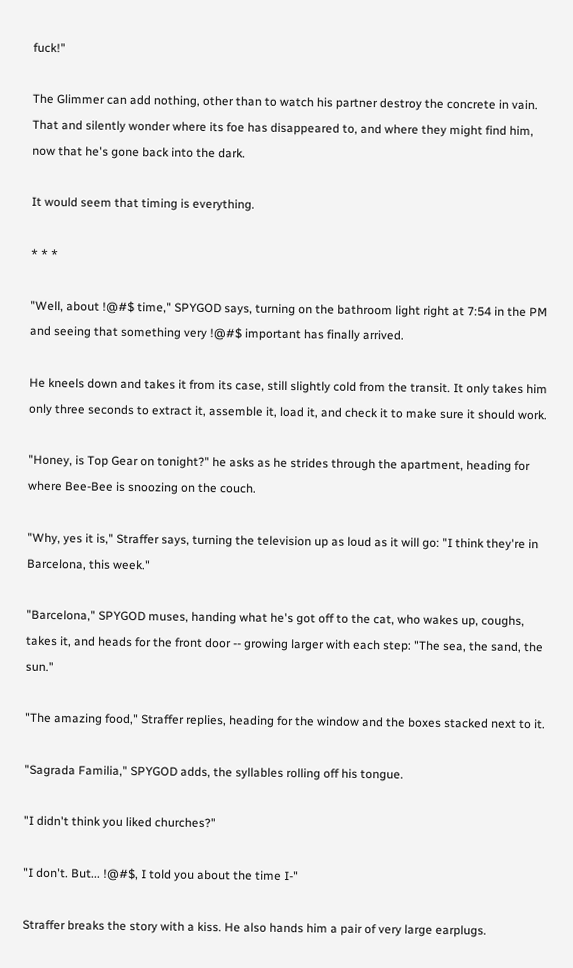fuck!"

The Glimmer can add nothing, other than to watch his partner destroy the concrete in vain. That and silently wonder where its foe has disappeared to, and where they might find him, now that he's gone back into the dark.

It would seem that timing is everything.

* * *

"Well, about !@#$ time," SPYGOD says, turning on the bathroom light right at 7:54 in the PM and seeing that something very !@#$ important has finally arrived.

He kneels down and takes it from its case, still slightly cold from the transit. It only takes him only three seconds to extract it, assemble it, load it, and check it to make sure it should work.

"Honey, is Top Gear on tonight?" he asks as he strides through the apartment, heading for where Bee-Bee is snoozing on the couch.

"Why, yes it is," Straffer says, turning the television up as loud as it will go: "I think they're in Barcelona, this week."

"Barcelona," SPYGOD muses, handing what he's got off to the cat, who wakes up, coughs, takes it, and heads for the front door -- growing larger with each step: "The sea, the sand, the sun."

"The amazing food," Straffer replies, heading for the window and the boxes stacked next to it.

"Sagrada Familia," SPYGOD adds, the syllables rolling off his tongue.

"I didn't think you liked churches?"

"I don't. But... !@#$, I told you about the time I-"

Straffer breaks the story with a kiss. He also hands him a pair of very large earplugs.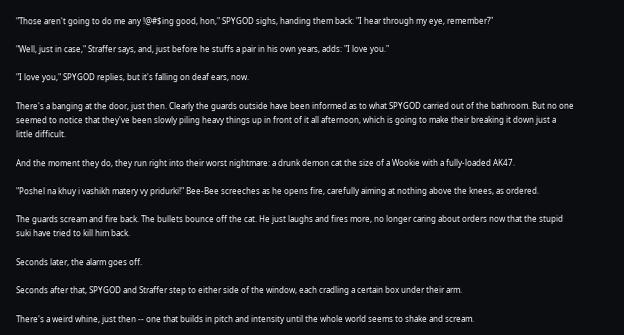"Those aren't going to do me any !@#$ing good, hon," SPYGOD sighs, handing them back: "I hear through my eye, remember?"

"Well, just in case," Straffer says, and, just before he stuffs a pair in his own years, adds: "I love you."

"I love you," SPYGOD replies, but it's falling on deaf ears, now.

There's a banging at the door, just then. Clearly the guards outside have been informed as to what SPYGOD carried out of the bathroom. But no one seemed to notice that they've been slowly piling heavy things up in front of it all afternoon, which is going to make their breaking it down just a little difficult.

And the moment they do, they run right into their worst nightmare: a drunk demon cat the size of a Wookie with a fully-loaded AK47.

"Poshel na khuy i vashikh matery vy pridurki!" Bee-Bee screeches as he opens fire, carefully aiming at nothing above the knees, as ordered.

The guards scream and fire back. The bullets bounce off the cat. He just laughs and fires more, no longer caring about orders now that the stupid suki have tried to kill him back.

Seconds later, the alarm goes off.

Seconds after that, SPYGOD and Straffer step to either side of the window, each cradling a certain box under their arm.

There's a weird whine, just then -- one that builds in pitch and intensity until the whole world seems to shake and scream.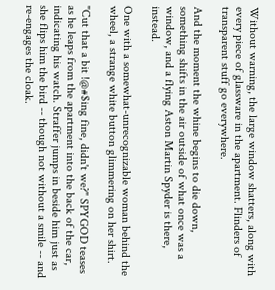Without warning, the large window shatters, along with every piece of glassware in the apartment. Flinders of transparent stuff go everywhere.

And the moment the whine begins to die down, something shifts in the air outside of what once was a window, and a flying Aston Martin Spyder is there, instead.

One with a somewhat-unrecognizable woman behind the wheel, a strange white button glimmering on her shirt.

"Cut that a bit !@#$ing fine, didn't we?" SPYGOD teases as he leaps from the apartment into the back of the car, indicating his watch. Straffer jumps in beside him just as she flips him the bird -- though not without a smile -- and re-engages the cloak.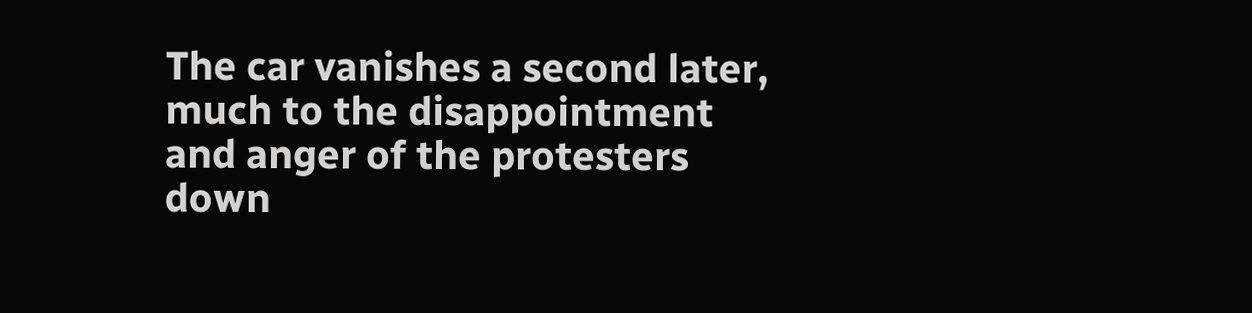The car vanishes a second later, much to the disappointment and anger of the protesters down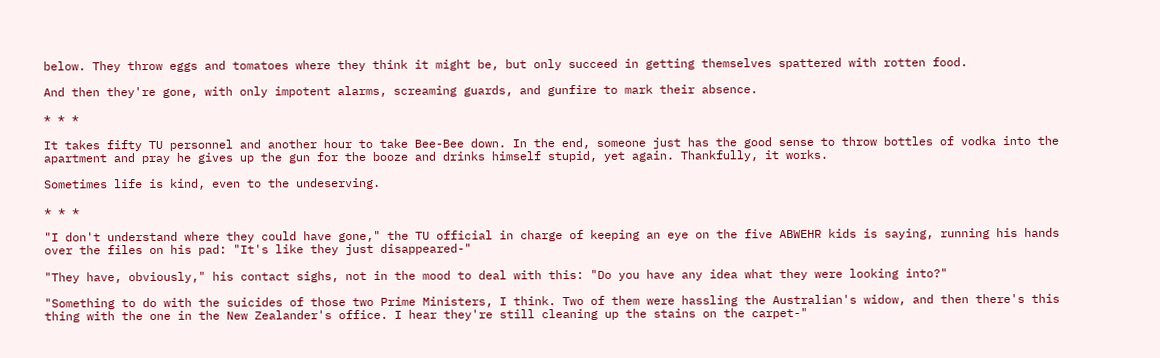below. They throw eggs and tomatoes where they think it might be, but only succeed in getting themselves spattered with rotten food.

And then they're gone, with only impotent alarms, screaming guards, and gunfire to mark their absence.

* * *

It takes fifty TU personnel and another hour to take Bee-Bee down. In the end, someone just has the good sense to throw bottles of vodka into the apartment and pray he gives up the gun for the booze and drinks himself stupid, yet again. Thankfully, it works.

Sometimes life is kind, even to the undeserving.

* * *

"I don't understand where they could have gone," the TU official in charge of keeping an eye on the five ABWEHR kids is saying, running his hands over the files on his pad: "It's like they just disappeared-"

"They have, obviously," his contact sighs, not in the mood to deal with this: "Do you have any idea what they were looking into?"

"Something to do with the suicides of those two Prime Ministers, I think. Two of them were hassling the Australian's widow, and then there's this thing with the one in the New Zealander's office. I hear they're still cleaning up the stains on the carpet-"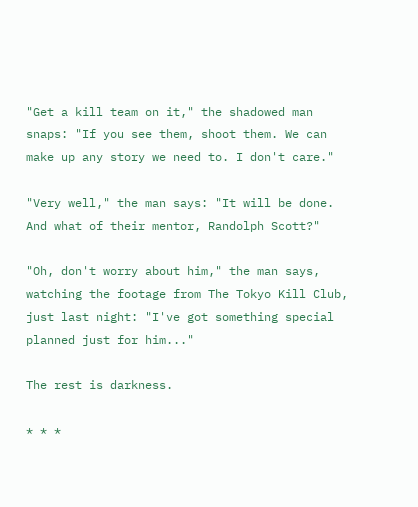"Get a kill team on it," the shadowed man snaps: "If you see them, shoot them. We can make up any story we need to. I don't care."

"Very well," the man says: "It will be done. And what of their mentor, Randolph Scott?"

"Oh, don't worry about him," the man says, watching the footage from The Tokyo Kill Club, just last night: "I've got something special planned just for him..."

The rest is darkness.

* * *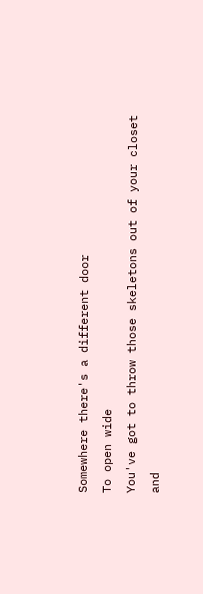Somewhere there's a different door
To open wide
You've got to throw those skeletons out of your closet
and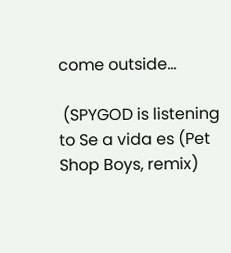come outside...

 (SPYGOD is listening to Se a vida es (Pet Shop Boys, remix)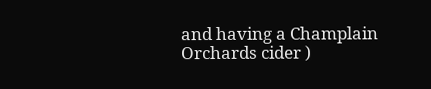and having a Champlain Orchards cider )